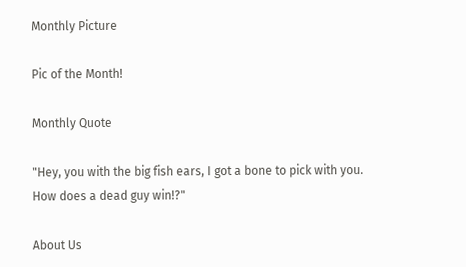Monthly Picture

Pic of the Month!

Monthly Quote

"Hey, you with the big fish ears, I got a bone to pick with you. How does a dead guy win!?"

About Us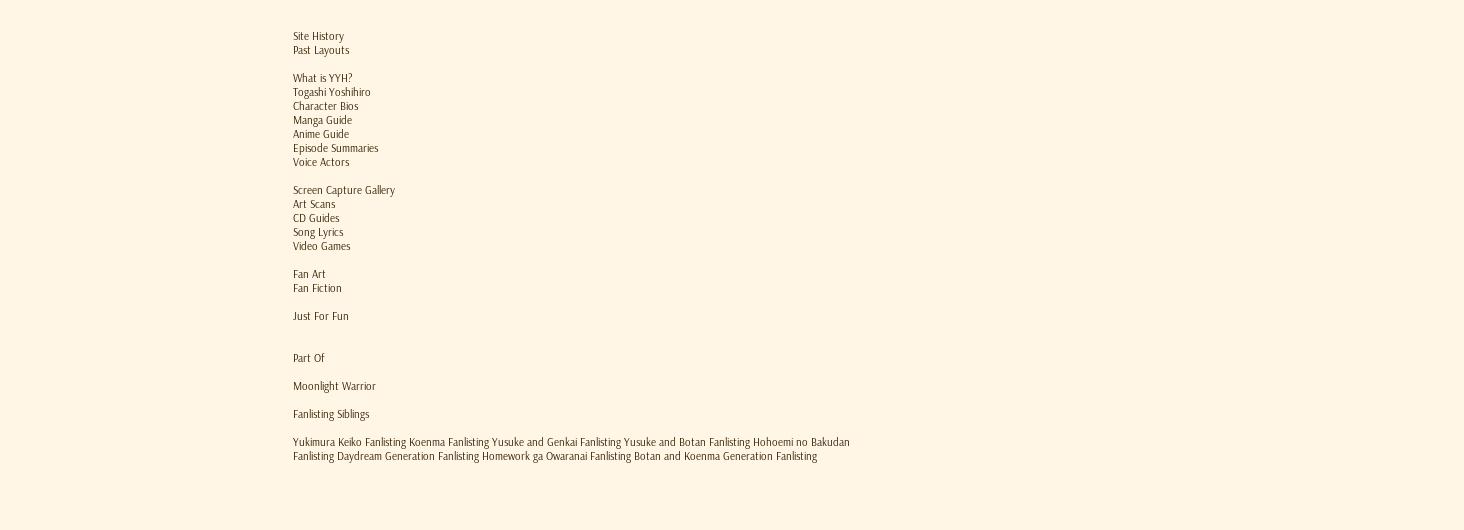Site History
Past Layouts

What is YYH?
Togashi Yoshihiro
Character Bios
Manga Guide
Anime Guide
Episode Summaries
Voice Actors

Screen Capture Gallery
Art Scans
CD Guides
Song Lyrics
Video Games

Fan Art
Fan Fiction

Just For Fun


Part Of

Moonlight Warrior

Fanlisting Siblings

Yukimura Keiko Fanlisting Koenma Fanlisting Yusuke and Genkai Fanlisting Yusuke and Botan Fanlisting Hohoemi no Bakudan Fanlisting Daydream Generation Fanlisting Homework ga Owaranai Fanlisting Botan and Koenma Generation Fanlisting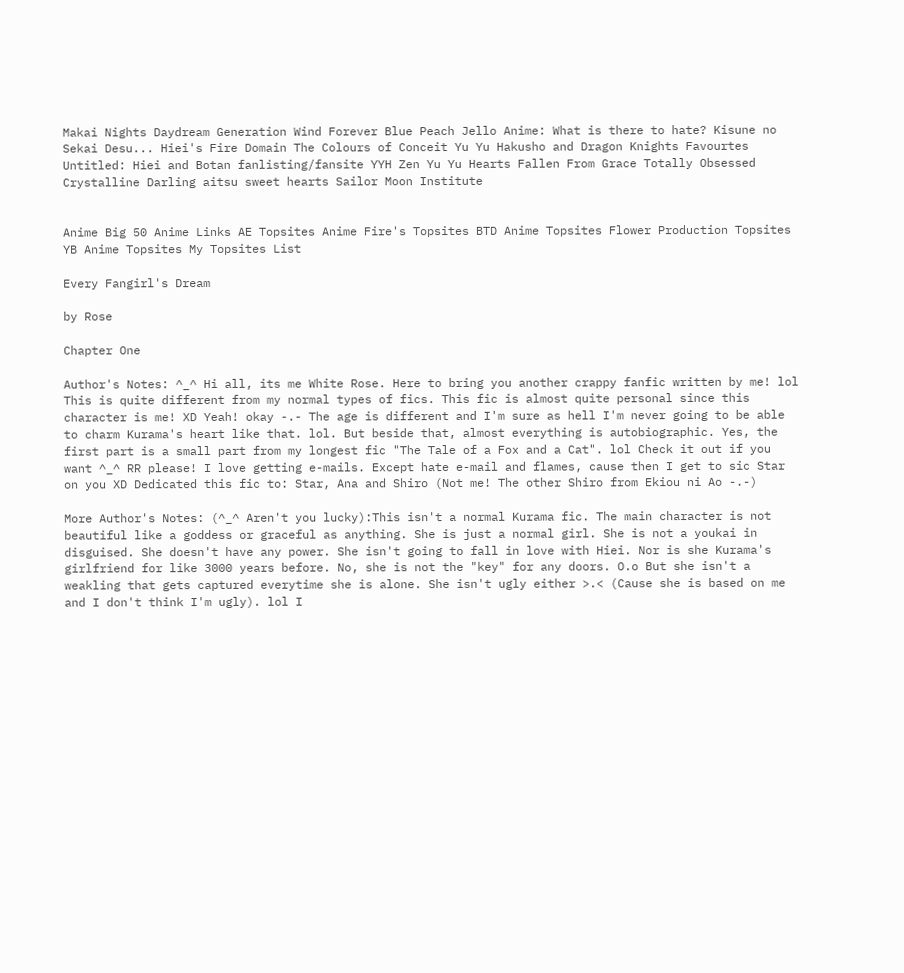Makai Nights Daydream Generation Wind Forever Blue Peach Jello Anime: What is there to hate? Kisune no Sekai Desu... Hiei's Fire Domain The Colours of Conceit Yu Yu Hakusho and Dragon Knights Favourtes Untitled: Hiei and Botan fanlisting/fansite YYH Zen Yu Yu Hearts Fallen From Grace Totally Obsessed Crystalline Darling aitsu sweet hearts Sailor Moon Institute


Anime Big 50 Anime Links AE Topsites Anime Fire's Topsites BTD Anime Topsites Flower Production Topsites YB Anime Topsites My Topsites List

Every Fangirl's Dream

by Rose

Chapter One

Author's Notes: ^_^ Hi all, its me White Rose. Here to bring you another crappy fanfic written by me! lol This is quite different from my normal types of fics. This fic is almost quite personal since this character is me! XD Yeah! okay -.- The age is different and I'm sure as hell I'm never going to be able to charm Kurama's heart like that. lol. But beside that, almost everything is autobiographic. Yes, the first part is a small part from my longest fic "The Tale of a Fox and a Cat". lol Check it out if you want ^_^ RR please! I love getting e-mails. Except hate e-mail and flames, cause then I get to sic Star on you XD Dedicated this fic to: Star, Ana and Shiro (Not me! The other Shiro from Ekiou ni Ao -.-)

More Author's Notes: (^_^ Aren't you lucky):This isn't a normal Kurama fic. The main character is not beautiful like a goddess or graceful as anything. She is just a normal girl. She is not a youkai in disguised. She doesn't have any power. She isn't going to fall in love with Hiei. Nor is she Kurama's girlfriend for like 3000 years before. No, she is not the "key" for any doors. O.o But she isn't a weakling that gets captured everytime she is alone. She isn't ugly either >.< (Cause she is based on me and I don't think I'm ugly). lol I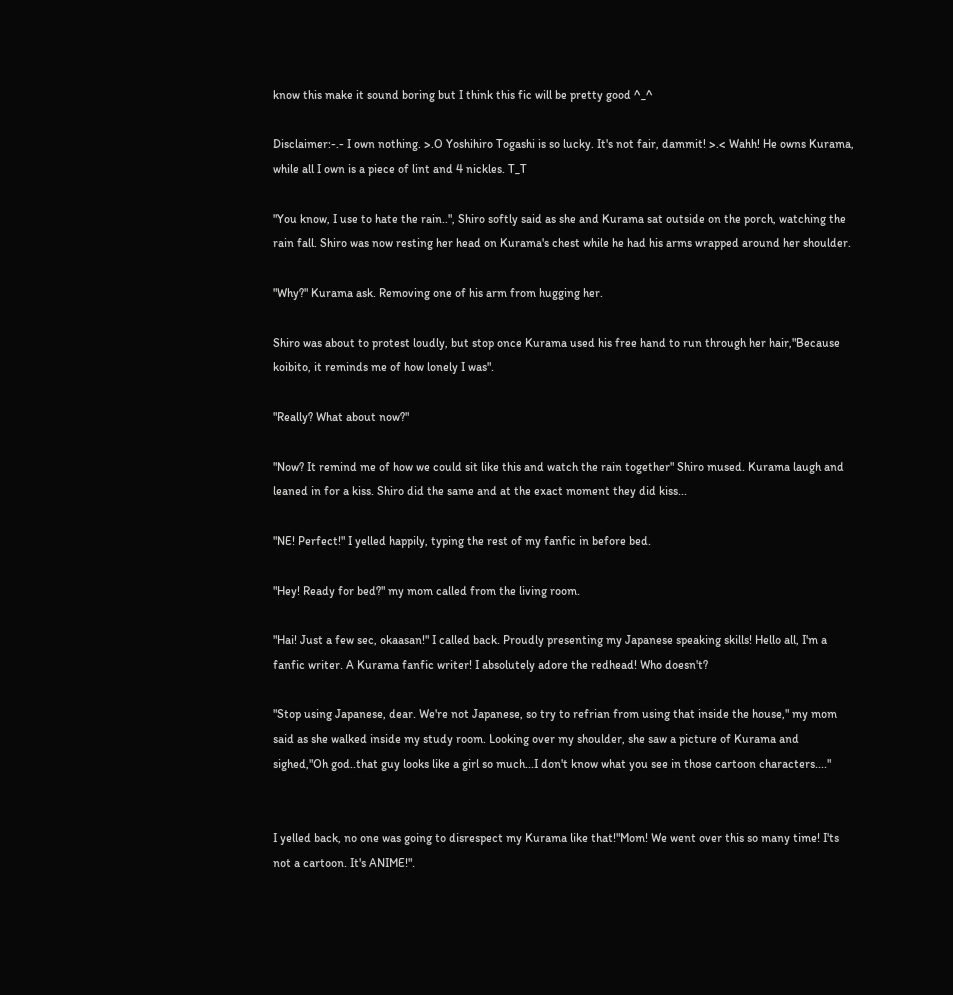know this make it sound boring but I think this fic will be pretty good ^_^

Disclaimer:-.- I own nothing. >.O Yoshihiro Togashi is so lucky. It's not fair, dammit! >.< Wahh! He owns Kurama, while all I own is a piece of lint and 4 nickles. T_T

"You know, I use to hate the rain..", Shiro softly said as she and Kurama sat outside on the porch, watching the rain fall. Shiro was now resting her head on Kurama's chest while he had his arms wrapped around her shoulder.

"Why?" Kurama ask. Removing one of his arm from hugging her.

Shiro was about to protest loudly, but stop once Kurama used his free hand to run through her hair,"Because koibito, it reminds me of how lonely I was".

"Really? What about now?"

"Now? It remind me of how we could sit like this and watch the rain together" Shiro mused. Kurama laugh and leaned in for a kiss. Shiro did the same and at the exact moment they did kiss...

"NE! Perfect!" I yelled happily, typing the rest of my fanfic in before bed.

"Hey! Ready for bed?" my mom called from the living room.

"Hai! Just a few sec, okaasan!" I called back. Proudly presenting my Japanese speaking skills! Hello all, I'm a fanfic writer. A Kurama fanfic writer! I absolutely adore the redhead! Who doesn't?

"Stop using Japanese, dear. We're not Japanese, so try to refrian from using that inside the house," my mom said as she walked inside my study room. Looking over my shoulder, she saw a picture of Kurama and sighed,"Oh god..that guy looks like a girl so much...I don't know what you see in those cartoon characters...."


I yelled back, no one was going to disrespect my Kurama like that!"Mom! We went over this so many time! I'ts not a cartoon. It's ANIME!".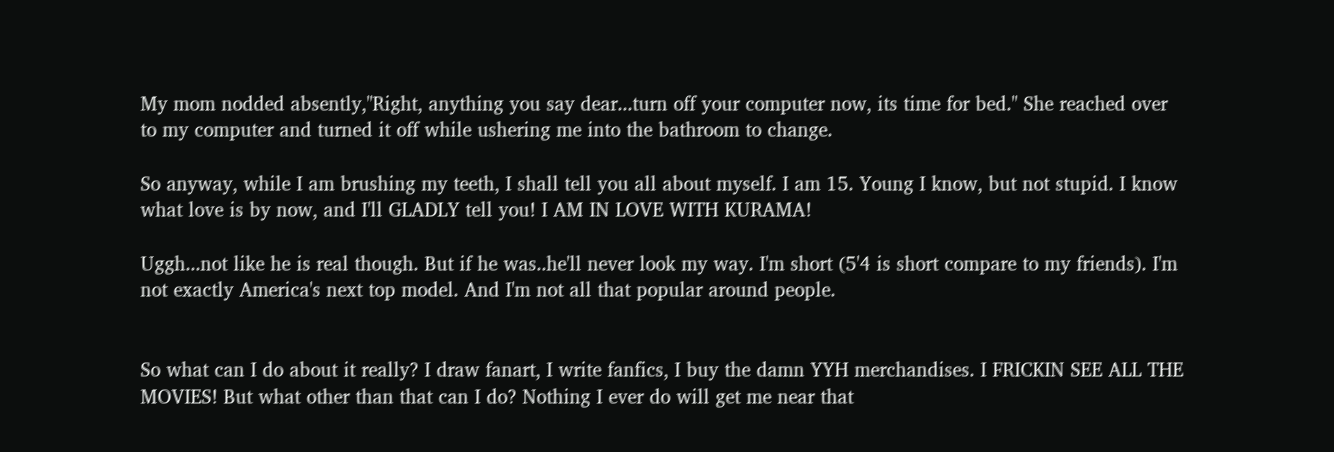My mom nodded absently,"Right, anything you say dear...turn off your computer now, its time for bed." She reached over to my computer and turned it off while ushering me into the bathroom to change.

So anyway, while I am brushing my teeth, I shall tell you all about myself. I am 15. Young I know, but not stupid. I know what love is by now, and I'll GLADLY tell you! I AM IN LOVE WITH KURAMA!

Uggh...not like he is real though. But if he was..he'll never look my way. I'm short (5'4 is short compare to my friends). I'm not exactly America's next top model. And I'm not all that popular around people.


So what can I do about it really? I draw fanart, I write fanfics, I buy the damn YYH merchandises. I FRICKIN SEE ALL THE MOVIES! But what other than that can I do? Nothing I ever do will get me near that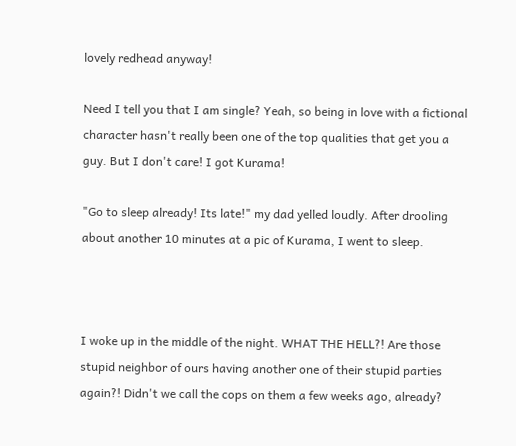lovely redhead anyway!

Need I tell you that I am single? Yeah, so being in love with a fictional character hasn't really been one of the top qualities that get you a guy. But I don't care! I got Kurama!

"Go to sleep already! Its late!" my dad yelled loudly. After drooling about another 10 minutes at a pic of Kurama, I went to sleep.



I woke up in the middle of the night. WHAT THE HELL?! Are those stupid neighbor of ours having another one of their stupid parties again?! Didn't we call the cops on them a few weeks ago, already?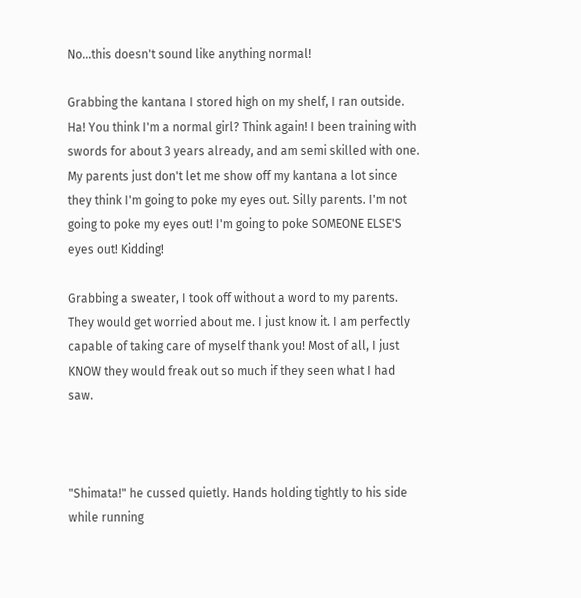No...this doesn't sound like anything normal!

Grabbing the kantana I stored high on my shelf, I ran outside. Ha! You think I'm a normal girl? Think again! I been training with swords for about 3 years already, and am semi skilled with one. My parents just don't let me show off my kantana a lot since they think I'm going to poke my eyes out. Silly parents. I'm not going to poke my eyes out! I'm going to poke SOMEONE ELSE'S eyes out! Kidding!

Grabbing a sweater, I took off without a word to my parents. They would get worried about me. I just know it. I am perfectly capable of taking care of myself thank you! Most of all, I just KNOW they would freak out so much if they seen what I had saw.



"Shimata!" he cussed quietly. Hands holding tightly to his side while running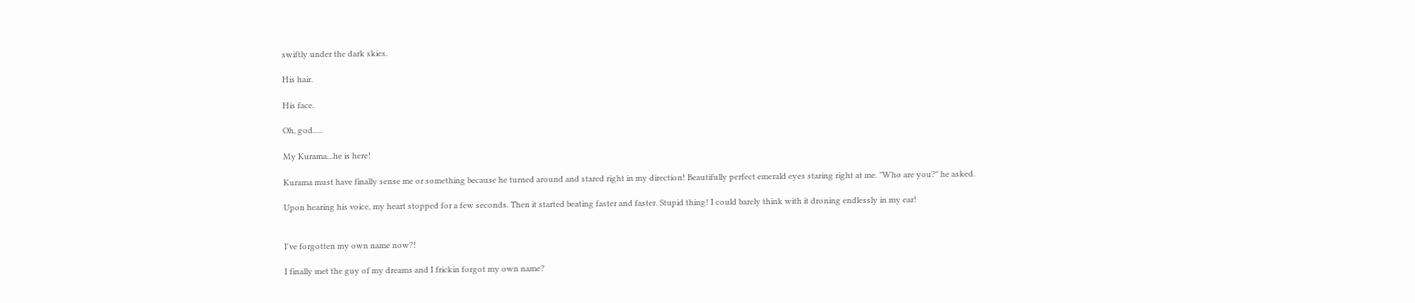swiftly under the dark skies.

His hair.

His face.

Oh, god.....

My Kurama...he is here!

Kurama must have finally sense me or something because he turned around and stared right in my direction! Beautifully perfect emerald eyes staring right at me. "Who are you?" he asked.

Upon hearing his voice, my heart stopped for a few seconds. Then it started beating faster and faster. Stupid thing! I could barely think with it droning endlessly in my ear!


I've forgotten my own name now?!

I finally met the guy of my dreams and I frickin forgot my own name?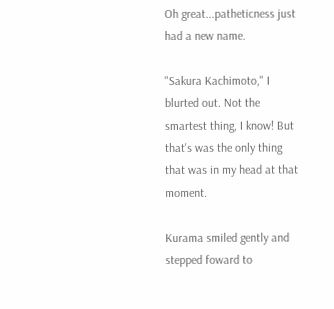Oh great...patheticness just had a new name.

"Sakura Kachimoto," I blurted out. Not the smartest thing, I know! But that's was the only thing that was in my head at that moment.

Kurama smiled gently and stepped foward to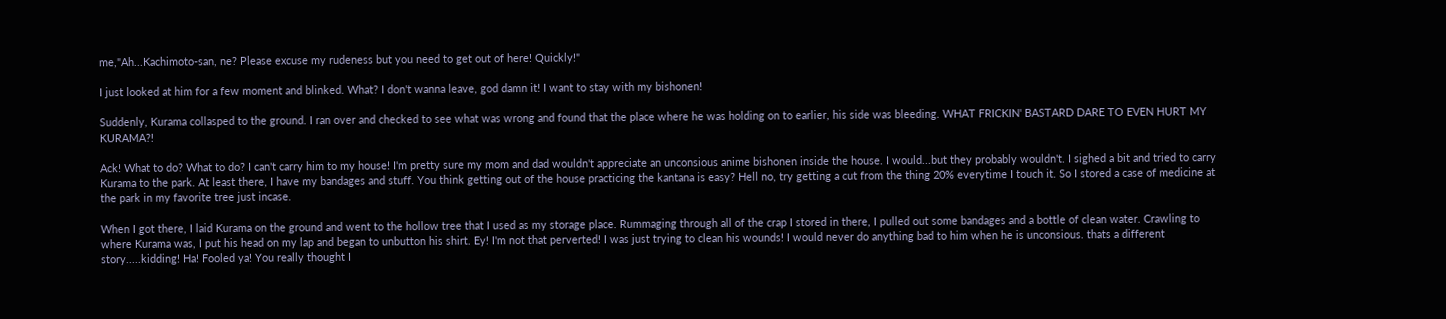me,"Ah...Kachimoto-san, ne? Please excuse my rudeness but you need to get out of here! Quickly!"

I just looked at him for a few moment and blinked. What? I don't wanna leave, god damn it! I want to stay with my bishonen!

Suddenly, Kurama collasped to the ground. I ran over and checked to see what was wrong and found that the place where he was holding on to earlier, his side was bleeding. WHAT FRICKIN' BASTARD DARE TO EVEN HURT MY KURAMA?!

Ack! What to do? What to do? I can't carry him to my house! I'm pretty sure my mom and dad wouldn't appreciate an unconsious anime bishonen inside the house. I would...but they probably wouldn't. I sighed a bit and tried to carry Kurama to the park. At least there, I have my bandages and stuff. You think getting out of the house practicing the kantana is easy? Hell no, try getting a cut from the thing 20% everytime I touch it. So I stored a case of medicine at the park in my favorite tree just incase.

When I got there, I laid Kurama on the ground and went to the hollow tree that I used as my storage place. Rummaging through all of the crap I stored in there, I pulled out some bandages and a bottle of clean water. Crawling to where Kurama was, I put his head on my lap and began to unbutton his shirt. Ey! I'm not that perverted! I was just trying to clean his wounds! I would never do anything bad to him when he is unconsious. thats a different story.....kidding! Ha! Fooled ya! You really thought I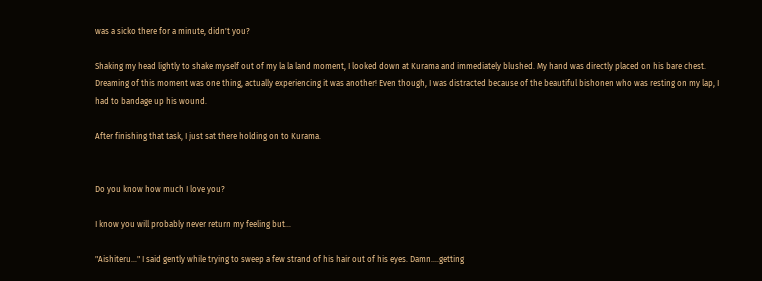was a sicko there for a minute, didn't you?

Shaking my head lightly to shake myself out of my la la land moment, I looked down at Kurama and immediately blushed. My hand was directly placed on his bare chest. Dreaming of this moment was one thing, actually experiencing it was another! Even though, I was distracted because of the beautiful bishonen who was resting on my lap, I had to bandage up his wound.

After finishing that task, I just sat there holding on to Kurama.


Do you know how much I love you?

I know you will probably never return my feeling but...

"Aishiteru..." I said gently while trying to sweep a few strand of his hair out of his eyes. Damn....getting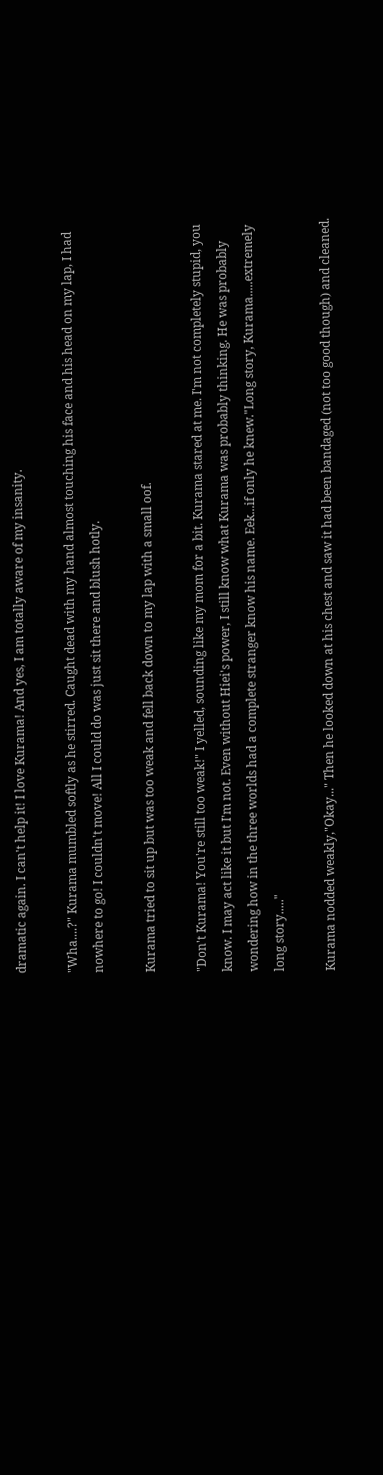dramatic again. I can't help it! I love Kurama! And yes, I am totally aware of my insanity.

"Wha....?" Kurama mumbled softly as he stirred. Caught dead with my hand almost touching his face and his head on my lap, I had nowhere to go! I couldn't move! All I could do was just sit there and blush hotly.

Kurama tried to sit up but was too weak and fell back down to my lap with a small oof.

"Don't Kurama! You're still too weak!" I yelled, sounding like my mom for a bit. Kurama stared at me. I'm not completely stupid, you know. I may act like it but I'm not. Even without Hiei's power, I still know what Kurama was probably thinking. He was probably wondering how in the three worlds had a complete stranger know his name. Eek...if only he knew."Long story, Kurama.....extremely long story....."

Kurama nodded weakly,"Okay..." Then he looked down at his chest and saw it had been bandaged (not too good though) and cleaned.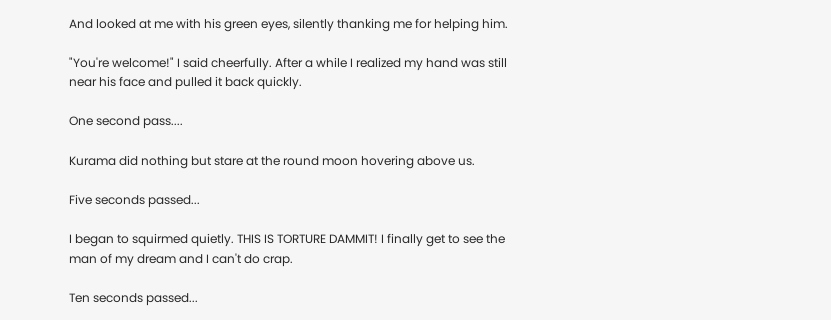And looked at me with his green eyes, silently thanking me for helping him.

"You're welcome!" I said cheerfully. After a while I realized my hand was still near his face and pulled it back quickly.

One second pass....

Kurama did nothing but stare at the round moon hovering above us.

Five seconds passed...

I began to squirmed quietly. THIS IS TORTURE DAMMIT! I finally get to see the man of my dream and I can't do crap.

Ten seconds passed...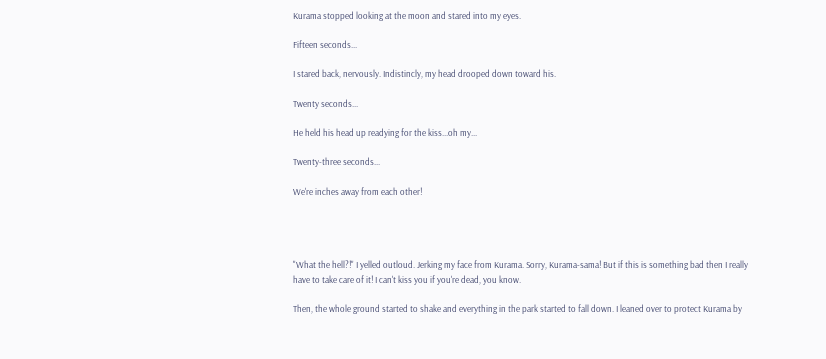Kurama stopped looking at the moon and stared into my eyes.

Fifteen seconds...

I stared back, nervously. Indistincly, my head drooped down toward his.

Twenty seconds...

He held his head up readying for the kiss...oh my...

Twenty-three seconds...

We're inches away from each other!




"What the hell?!" I yelled outloud. Jerking my face from Kurama. Sorry, Kurama-sama! But if this is something bad then I really have to take care of it! I can't kiss you if you're dead, you know.

Then, the whole ground started to shake and everything in the park started to fall down. I leaned over to protect Kurama by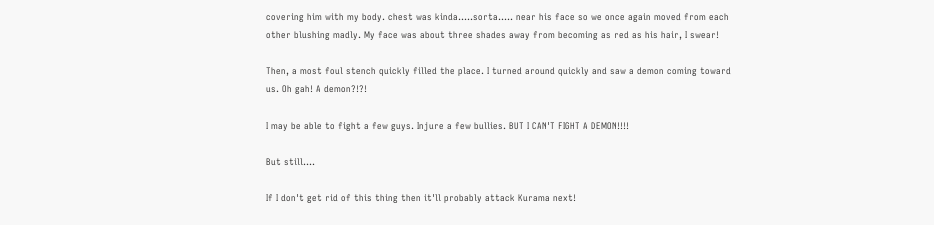covering him with my body. chest was kinda.....sorta..... near his face so we once again moved from each other blushing madly. My face was about three shades away from becoming as red as his hair, I swear!

Then, a most foul stench quickly filled the place. I turned around quickly and saw a demon coming toward us. Oh gah! A demon?!?!

I may be able to fight a few guys. Injure a few bullies. BUT I CAN'T FIGHT A DEMON!!!!

But still....

If I don't get rid of this thing then it'll probably attack Kurama next!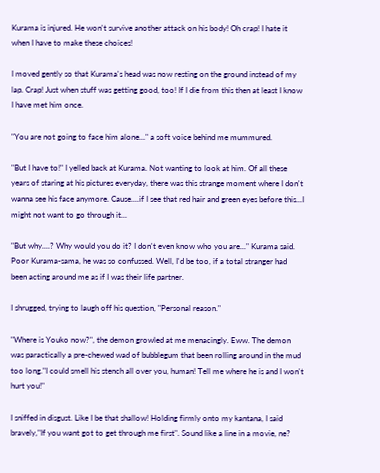Kurama is injured. He won't survive another attack on his body! Oh crap! I hate it when I have to make these choices!

I moved gently so that Kurama's head was now resting on the ground instead of my lap. Crap! Just when stuff was getting good, too! If I die from this then at least I know I have met him once.

"You are not going to face him alone..." a soft voice behind me mummured.

"But I have to!" I yelled back at Kurama. Not wanting to look at him. Of all these years of staring at his pictures everyday, there was this strange moment where I don't wanna see his face anymore. Cause....if I see that red hair and green eyes before this...I might not want to go through it...

"But why....? Why would you do it? I don't even know who you are..." Kurama said. Poor Kurama-sama, he was so confussed. Well, I'd be too, if a total stranger had been acting around me as if I was their life partner.

I shrugged, trying to laugh off his question, "Personal reason."

"Where is Youko now?", the demon growled at me menacingly. Eww. The demon was paractically a pre-chewed wad of bubblegum that been rolling around in the mud too long."I could smell his stench all over you, human! Tell me where he is and I won't hurt you!"

I sniffed in disgust. Like I be that shallow! Holding firmly onto my kantana, I said bravely,"If you want got to get through me first". Sound like a line in a movie, ne?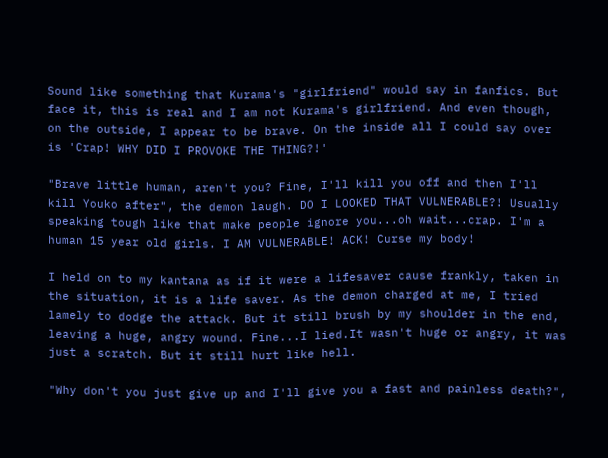Sound like something that Kurama's "girlfriend" would say in fanfics. But face it, this is real and I am not Kurama's girlfriend. And even though, on the outside, I appear to be brave. On the inside all I could say over is 'Crap! WHY DID I PROVOKE THE THING?!'

"Brave little human, aren't you? Fine, I'll kill you off and then I'll kill Youko after", the demon laugh. DO I LOOKED THAT VULNERABLE?! Usually speaking tough like that make people ignore you...oh wait...crap. I'm a human 15 year old girls. I AM VULNERABLE! ACK! Curse my body!

I held on to my kantana as if it were a lifesaver cause frankly, taken in the situation, it is a life saver. As the demon charged at me, I tried lamely to dodge the attack. But it still brush by my shoulder in the end, leaving a huge, angry wound. Fine...I lied.It wasn't huge or angry, it was just a scratch. But it still hurt like hell.

"Why don't you just give up and I'll give you a fast and painless death?",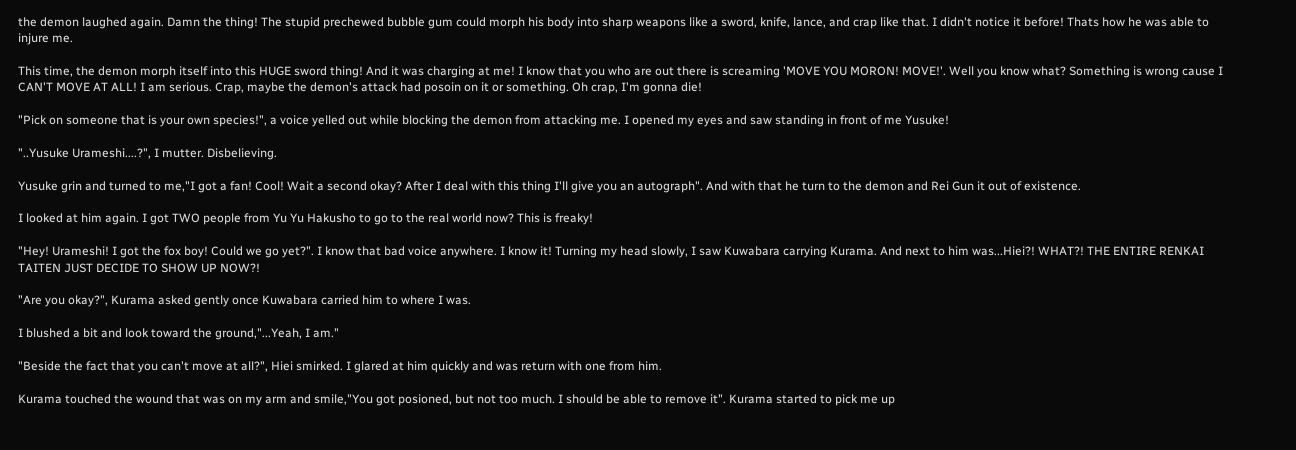the demon laughed again. Damn the thing! The stupid prechewed bubble gum could morph his body into sharp weapons like a sword, knife, lance, and crap like that. I didn't notice it before! Thats how he was able to injure me.

This time, the demon morph itself into this HUGE sword thing! And it was charging at me! I know that you who are out there is screaming 'MOVE YOU MORON! MOVE!'. Well you know what? Something is wrong cause I CAN'T MOVE AT ALL! I am serious. Crap, maybe the demon's attack had posoin on it or something. Oh crap, I'm gonna die!

"Pick on someone that is your own species!", a voice yelled out while blocking the demon from attacking me. I opened my eyes and saw standing in front of me Yusuke!

"..Yusuke Urameshi....?", I mutter. Disbelieving.

Yusuke grin and turned to me,"I got a fan! Cool! Wait a second okay? After I deal with this thing I'll give you an autograph". And with that he turn to the demon and Rei Gun it out of existence.

I looked at him again. I got TWO people from Yu Yu Hakusho to go to the real world now? This is freaky!

"Hey! Urameshi! I got the fox boy! Could we go yet?". I know that bad voice anywhere. I know it! Turning my head slowly, I saw Kuwabara carrying Kurama. And next to him was...Hiei?! WHAT?! THE ENTIRE RENKAI TAITEN JUST DECIDE TO SHOW UP NOW?!

"Are you okay?", Kurama asked gently once Kuwabara carried him to where I was.

I blushed a bit and look toward the ground,"...Yeah, I am."

"Beside the fact that you can't move at all?", Hiei smirked. I glared at him quickly and was return with one from him.

Kurama touched the wound that was on my arm and smile,"You got posioned, but not too much. I should be able to remove it". Kurama started to pick me up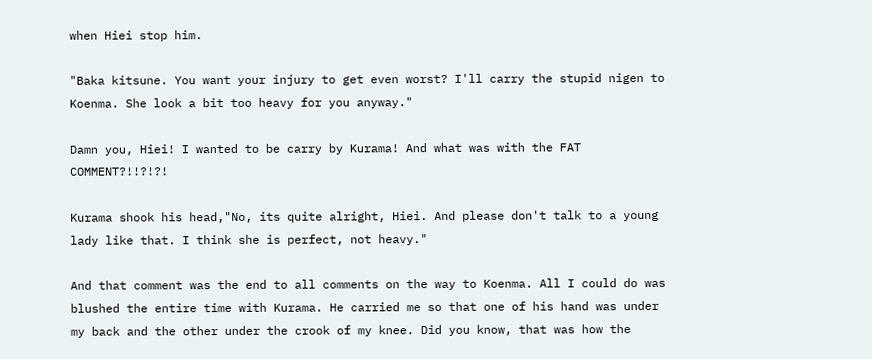when Hiei stop him.

"Baka kitsune. You want your injury to get even worst? I'll carry the stupid nigen to Koenma. She look a bit too heavy for you anyway."

Damn you, Hiei! I wanted to be carry by Kurama! And what was with the FAT COMMENT?!!?!?!

Kurama shook his head,"No, its quite alright, Hiei. And please don't talk to a young lady like that. I think she is perfect, not heavy."

And that comment was the end to all comments on the way to Koenma. All I could do was blushed the entire time with Kurama. He carried me so that one of his hand was under my back and the other under the crook of my knee. Did you know, that was how the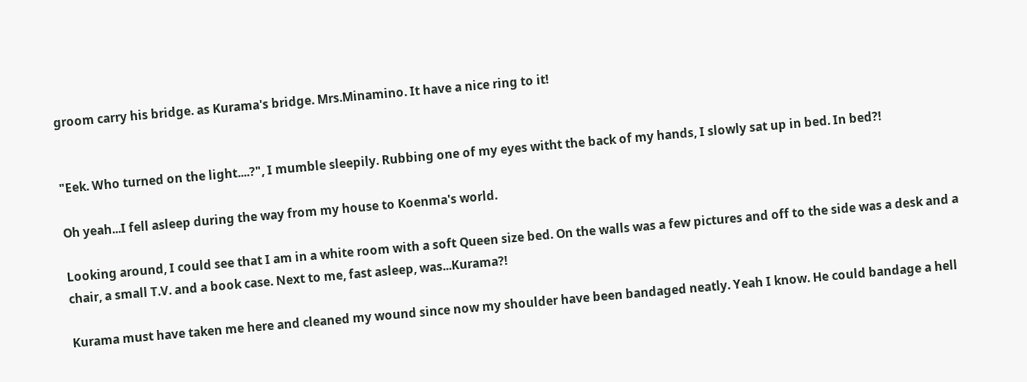groom carry his bridge. as Kurama's bridge. Mrs.Minamino. It have a nice ring to it!


"Eek. Who turned on the light....?", I mumble sleepily. Rubbing one of my eyes witht the back of my hands, I slowly sat up in bed. In bed?!

Oh yeah...I fell asleep during the way from my house to Koenma's world.

Looking around, I could see that I am in a white room with a soft Queen size bed. On the walls was a few pictures and off to the side was a desk and a chair, a small T.V. and a book case. Next to me, fast asleep, was...Kurama?!

Kurama must have taken me here and cleaned my wound since now my shoulder have been bandaged neatly. Yeah I know. He could bandage a hell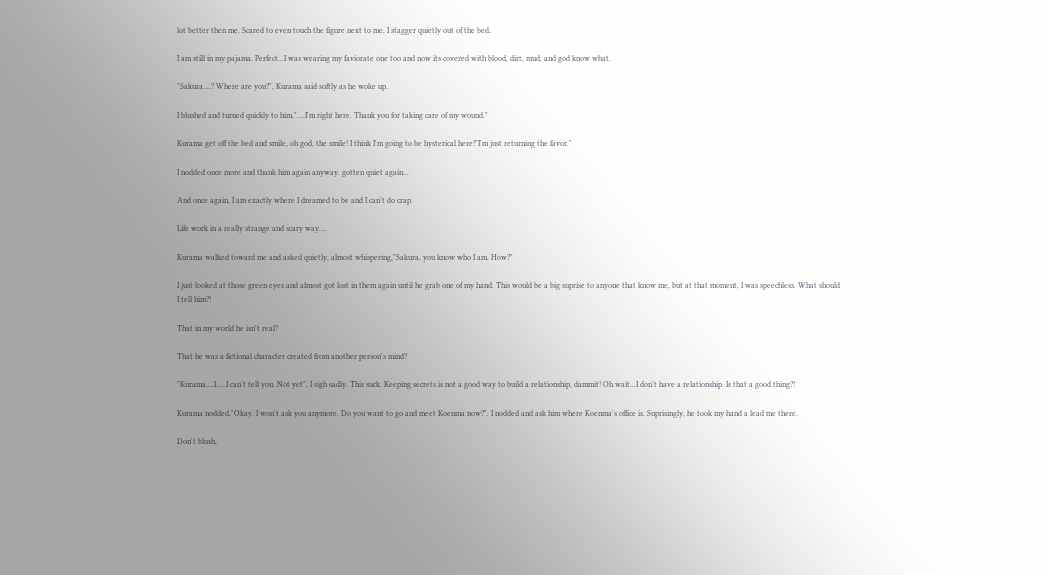lot better then me. Scared to even touch the figure next to me, I stagger quietly out of the bed.

I am still in my pajama. Perfect...I was wearing my faviorate one too and now its covered with blood, dirt, mud, and god know what.

"Sakura....? Where are you?", Kurama said softly as he woke up.

I blushed and turned quickly to him,"....I'm right here. Thank you for taking care of my wound."

Kurama get off the bed and smile, oh god, the smile! I think I'm going to be hysterical here!"I'm just returning the favor."

I nodded once more and thank him again anyway. gotten quiet again...

And once again, I am exactly where I dreamed to be and I can't do crap.

Life work in a really strange and scary way....

Kurama walked toward me and asked quietly, almost whispering,"Sakura, you know who I am. How?"

I just looked at those green eyes and almost got lost in them again until he grab one of my hand. This would be a big suprise to anyone that know me, but at that moment, I was speechless. What should I tell him?!

That in my world he isn't real?

That he was a fictional character created from another person's mind?

"Kurama....I.....I can't tell you. Not yet", I sigh sadly. This suck. Keeping secrets is not a good way to build a relationship, dammit! Oh wait...I don't have a relationship. Is that a good thing?!

Kurama nodded,"Okay. I won't ask you anymore. Do you want to go and meet Koenma now?". I nodded and ask him where Koenma's office is. Suprisingly, he took my hand a lead me there.

Don't blush,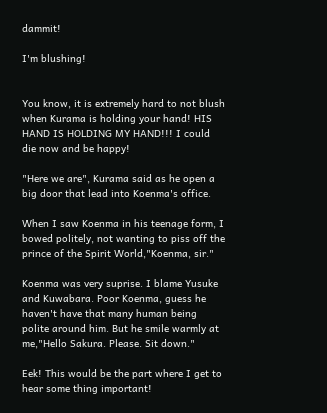dammit!

I'm blushing!


You know, it is extremely hard to not blush when Kurama is holding your hand! HIS HAND IS HOLDING MY HAND!!! I could die now and be happy!

"Here we are", Kurama said as he open a big door that lead into Koenma's office.

When I saw Koenma in his teenage form, I bowed politely, not wanting to piss off the prince of the Spirit World,"Koenma, sir."

Koenma was very suprise. I blame Yusuke and Kuwabara. Poor Koenma, guess he haven't have that many human being polite around him. But he smile warmly at me,"Hello Sakura. Please. Sit down."

Eek! This would be the part where I get to hear some thing important!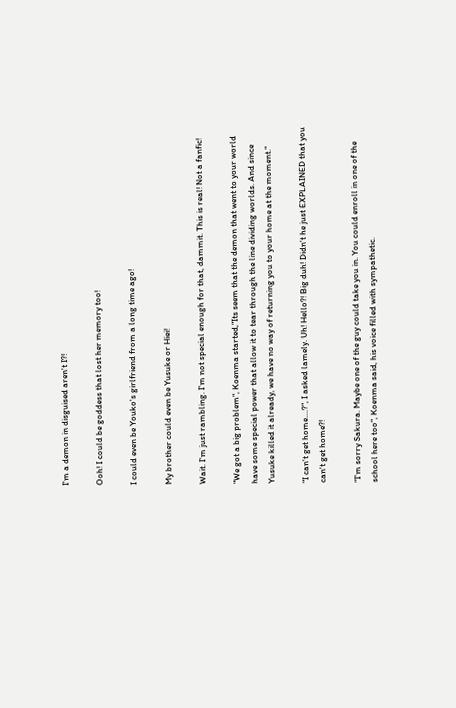I'm a demon in disguised aren't I?!

Ooh! I could be goddess that lost her memory too!

I could even be Youko's girlfriend from a long time ago!

My brother could even be Yusuke or Hiei!

Wait. I'm just rambling. I'm not special enough for that, dammit. This is real! Not a fanfic!

"We got a big problem", Koenma started,"Its seem that the demon that went to your world have some special power that allow it to tear through the line dividing worlds. And since Yusuke killed it already, we have no way of returning you to your home at the moment."

"I can't get home....?", I asked lamely. Uh! Hello?! Big duh! Didn't he just EXPLAINED that you can't get home?!

"I'm sorry Sakura. Maybe one of the guy could take you in. You could enroll in one of the school here too", Koenma said, his voice filled with sympathetic.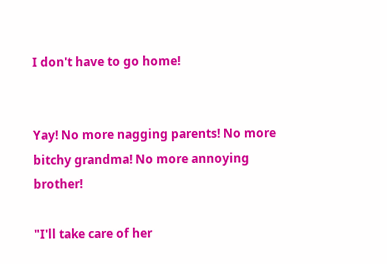I don't have to go home!


Yay! No more nagging parents! No more bitchy grandma! No more annoying brother!

"I'll take care of her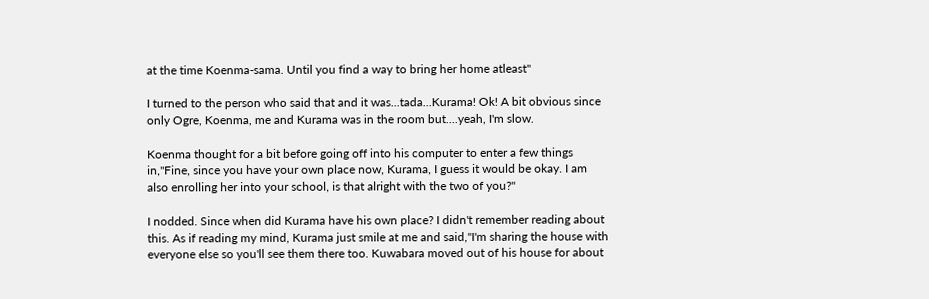at the time Koenma-sama. Until you find a way to bring her home atleast"

I turned to the person who said that and it was...tada...Kurama! Ok! A bit obvious since only Ogre, Koenma, me and Kurama was in the room but....yeah, I'm slow.

Koenma thought for a bit before going off into his computer to enter a few things in,"Fine, since you have your own place now, Kurama, I guess it would be okay. I am also enrolling her into your school, is that alright with the two of you?"

I nodded. Since when did Kurama have his own place? I didn't remember reading about this. As if reading my mind, Kurama just smile at me and said,"I'm sharing the house with everyone else so you'll see them there too. Kuwabara moved out of his house for about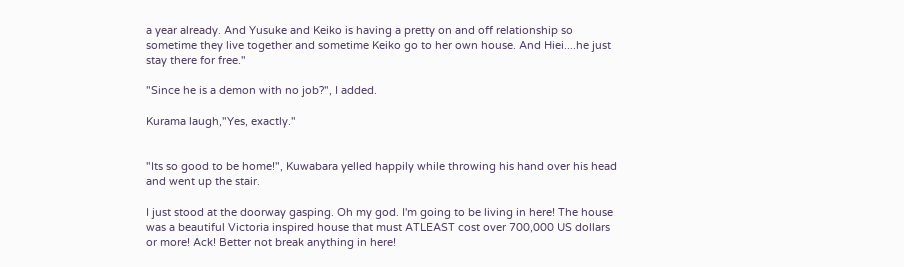a year already. And Yusuke and Keiko is having a pretty on and off relationship so sometime they live together and sometime Keiko go to her own house. And Hiei....he just stay there for free."

"Since he is a demon with no job?", I added.

Kurama laugh,"Yes, exactly."


"Its so good to be home!", Kuwabara yelled happily while throwing his hand over his head and went up the stair.

I just stood at the doorway gasping. Oh my god. I'm going to be living in here! The house was a beautiful Victoria inspired house that must ATLEAST cost over 700,000 US dollars or more! Ack! Better not break anything in here!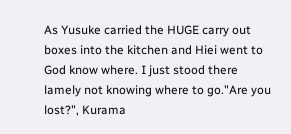As Yusuke carried the HUGE carry out boxes into the kitchen and Hiei went to God know where. I just stood there lamely not knowing where to go."Are you lost?", Kurama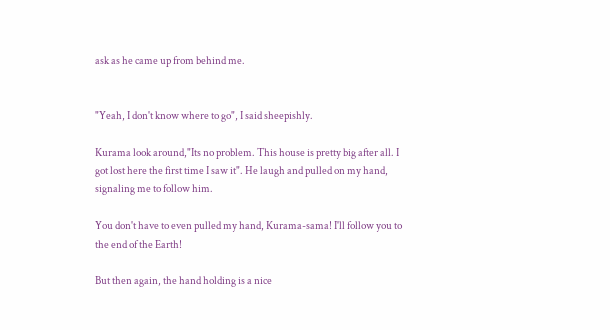ask as he came up from behind me.


"Yeah, I don't know where to go", I said sheepishly.

Kurama look around,"Its no problem. This house is pretty big after all. I got lost here the first time I saw it". He laugh and pulled on my hand, signaling me to follow him.

You don't have to even pulled my hand, Kurama-sama! I'll follow you to the end of the Earth!

But then again, the hand holding is a nice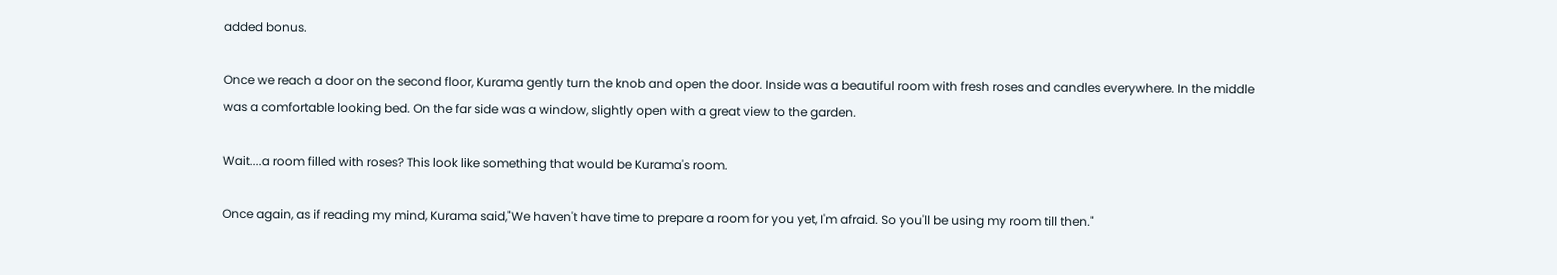added bonus.

Once we reach a door on the second floor, Kurama gently turn the knob and open the door. Inside was a beautiful room with fresh roses and candles everywhere. In the middle was a comfortable looking bed. On the far side was a window, slightly open with a great view to the garden.

Wait....a room filled with roses? This look like something that would be Kurama's room.

Once again, as if reading my mind, Kurama said,"We haven't have time to prepare a room for you yet, I'm afraid. So you'll be using my room till then."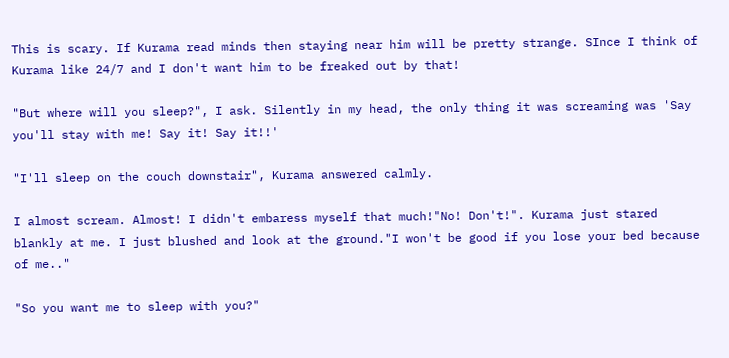This is scary. If Kurama read minds then staying near him will be pretty strange. SInce I think of Kurama like 24/7 and I don't want him to be freaked out by that!

"But where will you sleep?", I ask. Silently in my head, the only thing it was screaming was 'Say you'll stay with me! Say it! Say it!!'

"I'll sleep on the couch downstair", Kurama answered calmly.

I almost scream. Almost! I didn't embaress myself that much!"No! Don't!". Kurama just stared blankly at me. I just blushed and look at the ground."I won't be good if you lose your bed because of me.."

"So you want me to sleep with you?"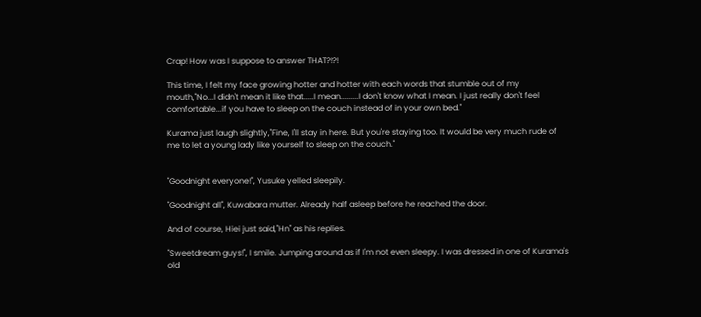Crap! How was I suppose to answer THAT?!?!

This time, I felt my face growing hotter and hotter with each words that stumble out of my mouth,"No...I didn't mean it like that.....I mean.........I don't know what I mean. I just really don't feel comfortable...if you have to sleep on the couch instead of in your own bed."

Kurama just laugh slightly,"Fine, I'll stay in here. But you're staying too. It would be very much rude of me to let a young lady like yourself to sleep on the couch."


"Goodnight everyone!", Yusuke yelled sleepily.

"Goodnight all", Kuwabara mutter. Already half asleep before he reached the door.

And of course, Hiei just said,"Hn" as his replies.

"Sweetdream guys!", I smile. Jumping around as if I'm not even sleepy. I was dressed in one of Kurama's old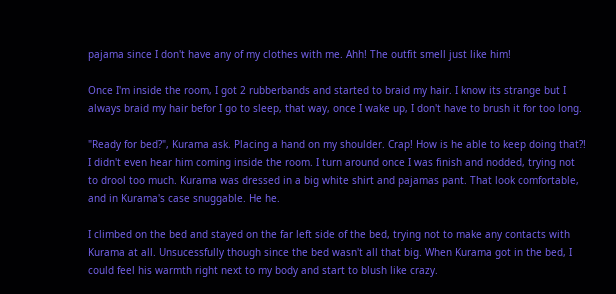pajama since I don't have any of my clothes with me. Ahh! The outfit smell just like him!

Once I'm inside the room, I got 2 rubberbands and started to braid my hair. I know its strange but I always braid my hair befor I go to sleep, that way, once I wake up, I don't have to brush it for too long.

"Ready for bed?", Kurama ask. Placing a hand on my shoulder. Crap! How is he able to keep doing that?! I didn't even hear him coming inside the room. I turn around once I was finish and nodded, trying not to drool too much. Kurama was dressed in a big white shirt and pajamas pant. That look comfortable, and in Kurama's case snuggable. He he.

I climbed on the bed and stayed on the far left side of the bed, trying not to make any contacts with Kurama at all. Unsucessfully though since the bed wasn't all that big. When Kurama got in the bed, I could feel his warmth right next to my body and start to blush like crazy.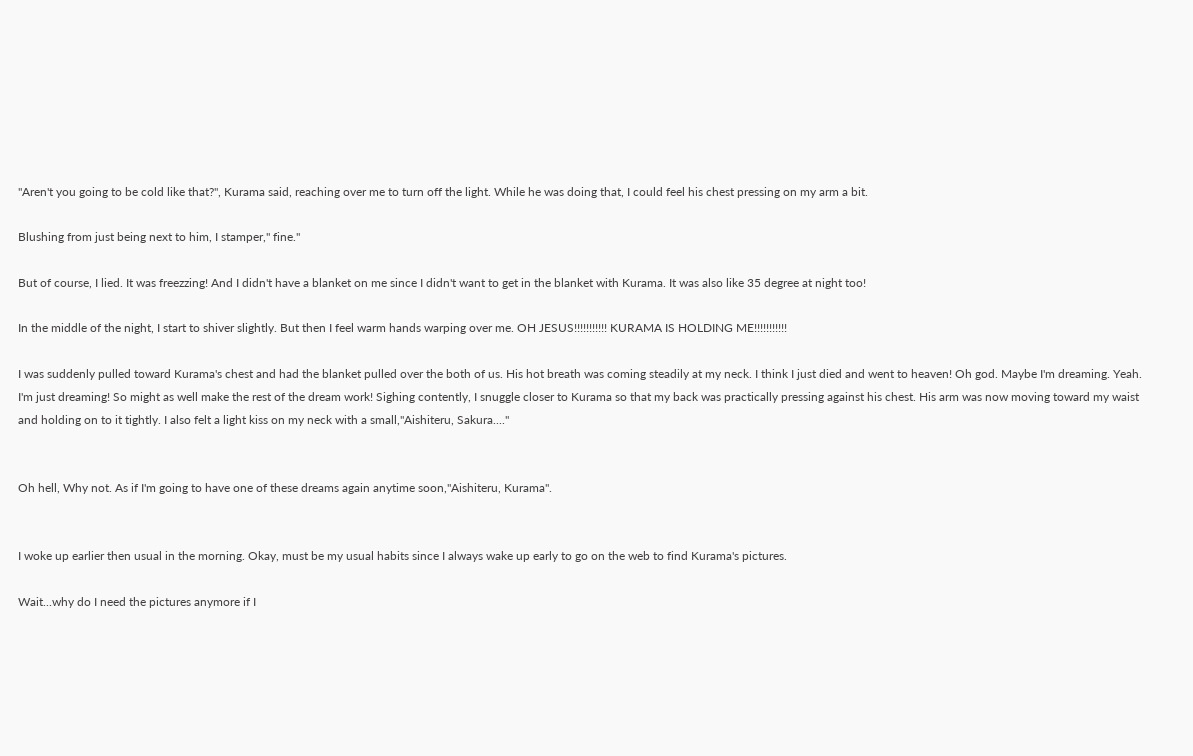"Aren't you going to be cold like that?", Kurama said, reaching over me to turn off the light. While he was doing that, I could feel his chest pressing on my arm a bit.

Blushing from just being next to him, I stamper," fine."

But of course, I lied. It was freezzing! And I didn't have a blanket on me since I didn't want to get in the blanket with Kurama. It was also like 35 degree at night too!

In the middle of the night, I start to shiver slightly. But then I feel warm hands warping over me. OH JESUS!!!!!!!!!!! KURAMA IS HOLDING ME!!!!!!!!!!!

I was suddenly pulled toward Kurama's chest and had the blanket pulled over the both of us. His hot breath was coming steadily at my neck. I think I just died and went to heaven! Oh god. Maybe I'm dreaming. Yeah. I'm just dreaming! So might as well make the rest of the dream work! Sighing contently, I snuggle closer to Kurama so that my back was practically pressing against his chest. His arm was now moving toward my waist and holding on to it tightly. I also felt a light kiss on my neck with a small,"Aishiteru, Sakura...."


Oh hell, Why not. As if I'm going to have one of these dreams again anytime soon,"Aishiteru, Kurama".


I woke up earlier then usual in the morning. Okay, must be my usual habits since I always wake up early to go on the web to find Kurama's pictures.

Wait...why do I need the pictures anymore if I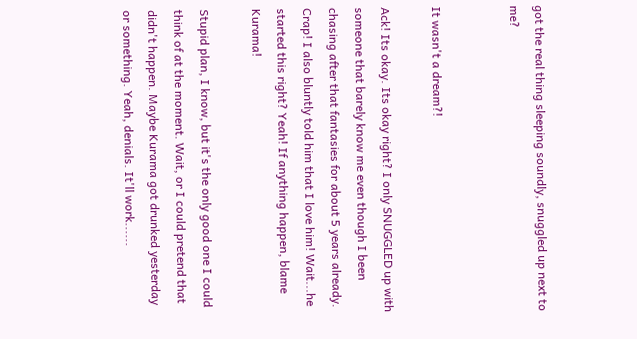got the real thing sleeping soundly, snuggled up next to me?


It wasn't a dream?!

Ack! Its okay. Its okay right? I only SNUGGLED up with someone that barely know me even though I been chasing after that fantasies for about 5 years already. Crap! I also bluntly told him that I love him! Wait...he started this right? Yeah! If anything happen, blame Kurama!

Stupid plan, I know, but it's the only good one I could think of at the moment. Wait, or I could pretend that didn't happen. Maybe Kurama got drunked yesterday or something. Yeah, denials. It'll work......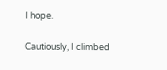I hope.

Cautiously, I climbed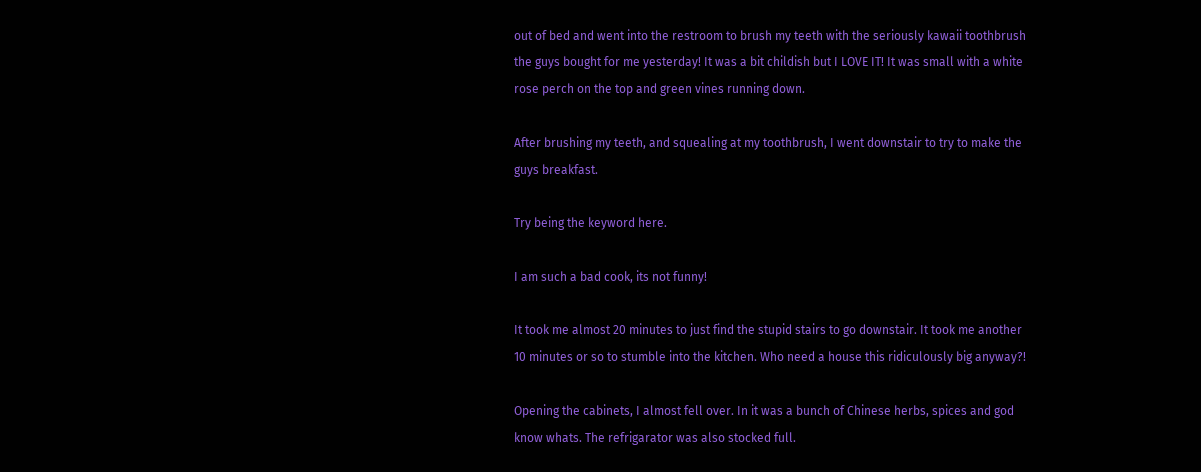out of bed and went into the restroom to brush my teeth with the seriously kawaii toothbrush the guys bought for me yesterday! It was a bit childish but I LOVE IT! It was small with a white rose perch on the top and green vines running down.

After brushing my teeth, and squealing at my toothbrush, I went downstair to try to make the guys breakfast.

Try being the keyword here.

I am such a bad cook, its not funny!

It took me almost 20 minutes to just find the stupid stairs to go downstair. It took me another 10 minutes or so to stumble into the kitchen. Who need a house this ridiculously big anyway?!

Opening the cabinets, I almost fell over. In it was a bunch of Chinese herbs, spices and god know whats. The refrigarator was also stocked full.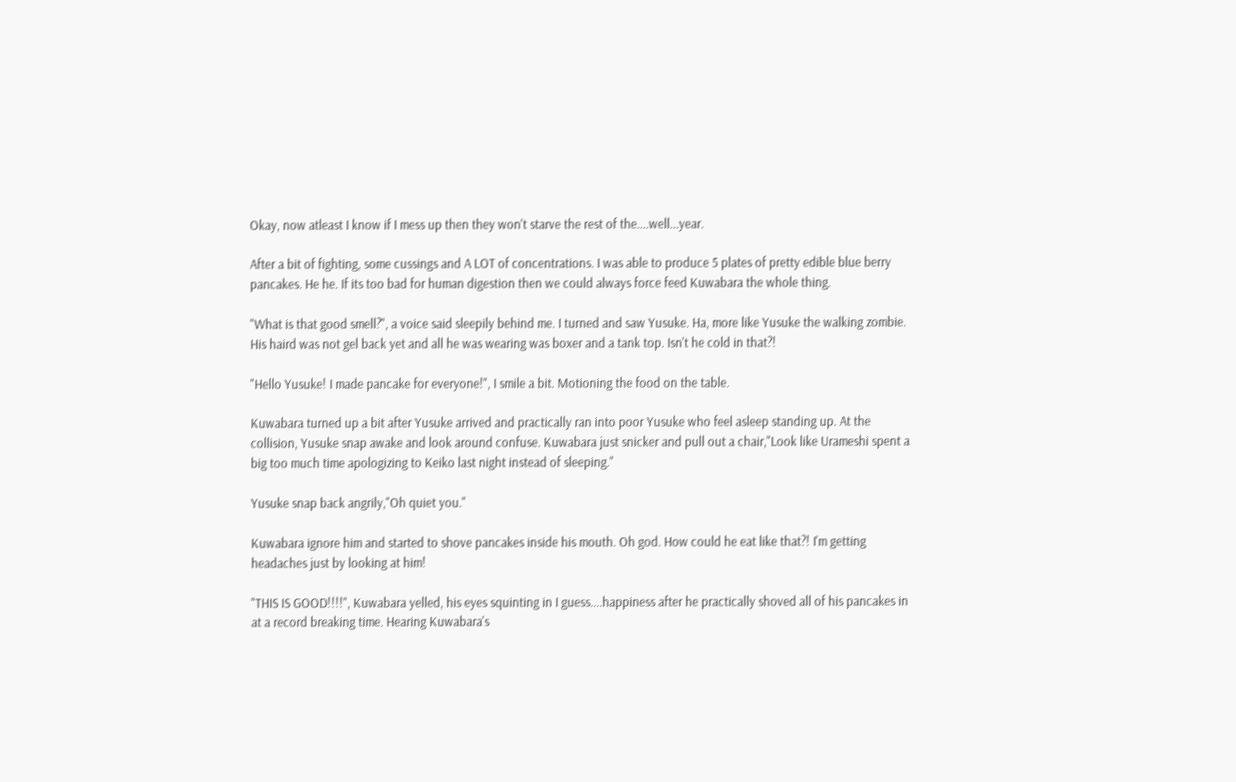Okay, now atleast I know if I mess up then they won't starve the rest of the....well...year.

After a bit of fighting, some cussings and A LOT of concentrations. I was able to produce 5 plates of pretty edible blue berry pancakes. He he. If its too bad for human digestion then we could always force feed Kuwabara the whole thing.

"What is that good smell?", a voice said sleepily behind me. I turned and saw Yusuke. Ha, more like Yusuke the walking zombie. His haird was not gel back yet and all he was wearing was boxer and a tank top. Isn't he cold in that?!

"Hello Yusuke! I made pancake for everyone!", I smile a bit. Motioning the food on the table.

Kuwabara turned up a bit after Yusuke arrived and practically ran into poor Yusuke who feel asleep standing up. At the collision, Yusuke snap awake and look around confuse. Kuwabara just snicker and pull out a chair,"Look like Urameshi spent a big too much time apologizing to Keiko last night instead of sleeping."

Yusuke snap back angrily,"Oh quiet you."

Kuwabara ignore him and started to shove pancakes inside his mouth. Oh god. How could he eat like that?! I'm getting headaches just by looking at him!

"THIS IS GOOD!!!!", Kuwabara yelled, his eyes squinting in I guess....happiness after he practically shoved all of his pancakes in at a record breaking time. Hearing Kuwabara's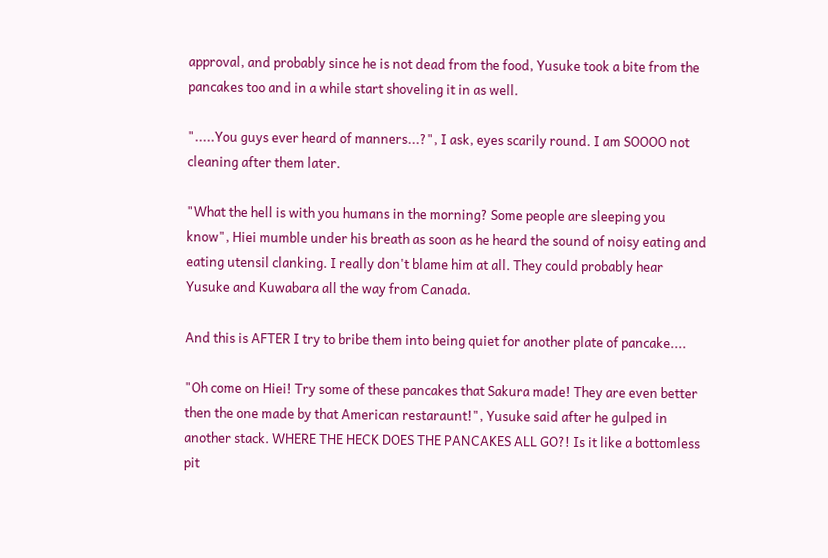approval, and probably since he is not dead from the food, Yusuke took a bite from the pancakes too and in a while start shoveling it in as well.

".....You guys ever heard of manners...?", I ask, eyes scarily round. I am SOOOO not cleaning after them later.

"What the hell is with you humans in the morning? Some people are sleeping you know", Hiei mumble under his breath as soon as he heard the sound of noisy eating and eating utensil clanking. I really don't blame him at all. They could probably hear Yusuke and Kuwabara all the way from Canada.

And this is AFTER I try to bribe them into being quiet for another plate of pancake....

"Oh come on Hiei! Try some of these pancakes that Sakura made! They are even better then the one made by that American restaraunt!", Yusuke said after he gulped in another stack. WHERE THE HECK DOES THE PANCAKES ALL GO?! Is it like a bottomless pit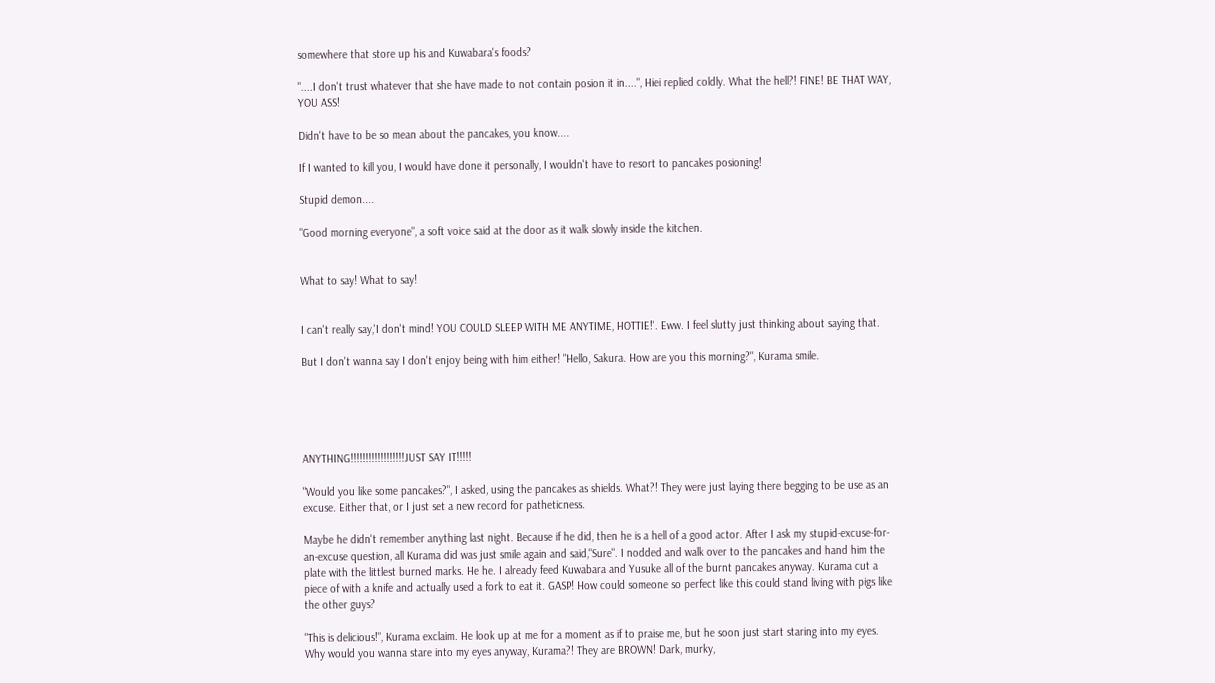somewhere that store up his and Kuwabara's foods?

"....I don't trust whatever that she have made to not contain posion it in....", Hiei replied coldly. What the hell?! FINE! BE THAT WAY, YOU ASS!

Didn't have to be so mean about the pancakes, you know....

If I wanted to kill you, I would have done it personally, I wouldn't have to resort to pancakes posioning!

Stupid demon....

"Good morning everyone", a soft voice said at the door as it walk slowly inside the kitchen.


What to say! What to say!


I can't really say,'I don't mind! YOU COULD SLEEP WITH ME ANYTIME, HOTTIE!'. Eww. I feel slutty just thinking about saying that.

But I don't wanna say I don't enjoy being with him either! "Hello, Sakura. How are you this morning?", Kurama smile.





ANYTHING!!!!!!!!!!!!!!!!!!JUST SAY IT!!!!!

"Would you like some pancakes?", I asked, using the pancakes as shields. What?! They were just laying there begging to be use as an excuse. Either that, or I just set a new record for patheticness.

Maybe he didn't remember anything last night. Because if he did, then he is a hell of a good actor. After I ask my stupid-excuse-for-an-excuse question, all Kurama did was just smile again and said,"Sure". I nodded and walk over to the pancakes and hand him the plate with the littlest burned marks. He he. I already feed Kuwabara and Yusuke all of the burnt pancakes anyway. Kurama cut a piece of with a knife and actually used a fork to eat it. GASP! How could someone so perfect like this could stand living with pigs like the other guys?

"This is delicious!", Kurama exclaim. He look up at me for a moment as if to praise me, but he soon just start staring into my eyes. Why would you wanna stare into my eyes anyway, Kurama?! They are BROWN! Dark, murky,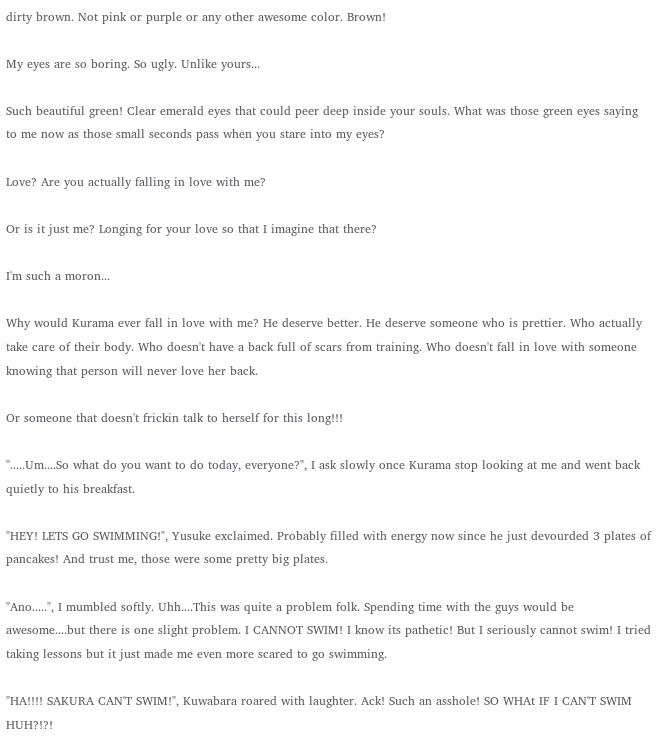dirty brown. Not pink or purple or any other awesome color. Brown!

My eyes are so boring. So ugly. Unlike yours...

Such beautiful green! Clear emerald eyes that could peer deep inside your souls. What was those green eyes saying to me now as those small seconds pass when you stare into my eyes?

Love? Are you actually falling in love with me?

Or is it just me? Longing for your love so that I imagine that there?

I'm such a moron...

Why would Kurama ever fall in love with me? He deserve better. He deserve someone who is prettier. Who actually take care of their body. Who doesn't have a back full of scars from training. Who doesn't fall in love with someone knowing that person will never love her back.

Or someone that doesn't frickin talk to herself for this long!!!

".....Um....So what do you want to do today, everyone?", I ask slowly once Kurama stop looking at me and went back quietly to his breakfast.

"HEY! LETS GO SWIMMING!", Yusuke exclaimed. Probably filled with energy now since he just devourded 3 plates of pancakes! And trust me, those were some pretty big plates.

"Ano.....", I mumbled softly. Uhh....This was quite a problem folk. Spending time with the guys would be awesome....but there is one slight problem. I CANNOT SWIM! I know its pathetic! But I seriously cannot swim! I tried taking lessons but it just made me even more scared to go swimming.

"HA!!!! SAKURA CAN'T SWIM!", Kuwabara roared with laughter. Ack! Such an asshole! SO WHAt IF I CAN'T SWIM HUH?!?!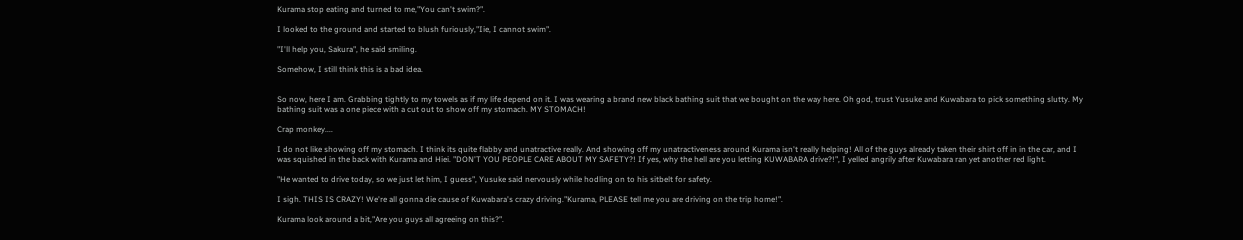Kurama stop eating and turned to me,"You can't swim?".

I looked to the ground and started to blush furiously,"Iie, I cannot swim".

"I'll help you, Sakura", he said smiling.

Somehow, I still think this is a bad idea.


So now, here I am. Grabbing tightly to my towels as if my life depend on it. I was wearing a brand new black bathing suit that we bought on the way here. Oh god, trust Yusuke and Kuwabara to pick something slutty. My bathing suit was a one piece with a cut out to show off my stomach. MY STOMACH!

Crap monkey....

I do not like showing off my stomach. I think its quite flabby and unatractive really. And showing off my unatractiveness around Kurama isn't really helping! All of the guys already taken their shirt off in in the car, and I was squished in the back with Kurama and Hiei. "DON'T YOU PEOPLE CARE ABOUT MY SAFETY?! If yes, why the hell are you letting KUWABARA drive?!", I yelled angrily after Kuwabara ran yet another red light.

"He wanted to drive today, so we just let him, I guess", Yusuke said nervously while hodling on to his sitbelt for safety.

I sigh. THIS IS CRAZY! We're all gonna die cause of Kuwabara's crazy driving."Kurama, PLEASE tell me you are driving on the trip home!".

Kurama look around a bit,"Are you guys all agreeing on this?".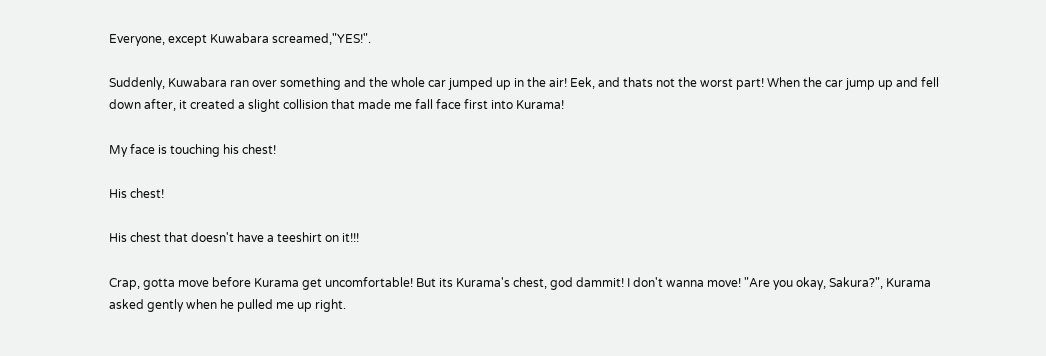Everyone, except Kuwabara screamed,"YES!".

Suddenly, Kuwabara ran over something and the whole car jumped up in the air! Eek, and thats not the worst part! When the car jump up and fell down after, it created a slight collision that made me fall face first into Kurama!

My face is touching his chest!

His chest!

His chest that doesn't have a teeshirt on it!!!

Crap, gotta move before Kurama get uncomfortable! But its Kurama's chest, god dammit! I don't wanna move! "Are you okay, Sakura?", Kurama asked gently when he pulled me up right.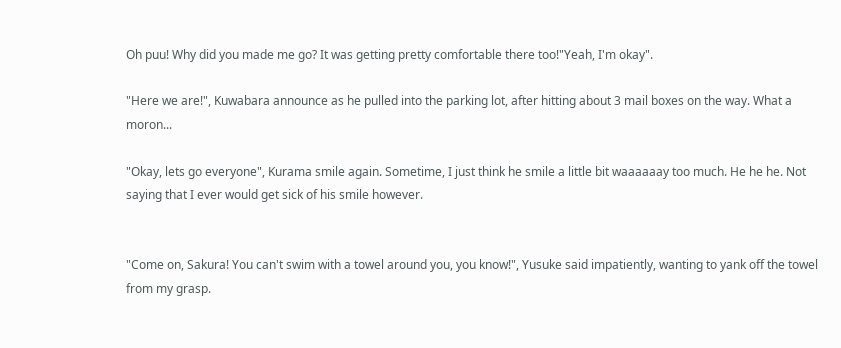Oh puu! Why did you made me go? It was getting pretty comfortable there too!"Yeah, I'm okay".

"Here we are!", Kuwabara announce as he pulled into the parking lot, after hitting about 3 mail boxes on the way. What a moron...

"Okay, lets go everyone", Kurama smile again. Sometime, I just think he smile a little bit waaaaaay too much. He he he. Not saying that I ever would get sick of his smile however.


"Come on, Sakura! You can't swim with a towel around you, you know!", Yusuke said impatiently, wanting to yank off the towel from my grasp.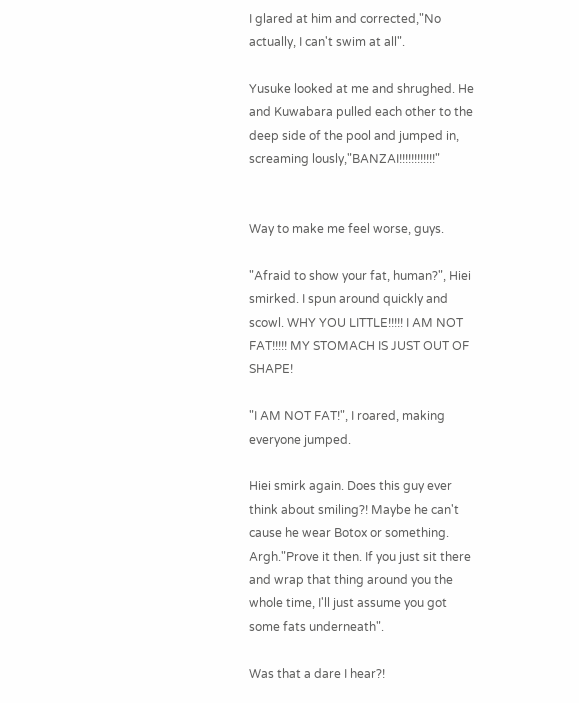I glared at him and corrected,"No actually, I can't swim at all".

Yusuke looked at me and shrughed. He and Kuwabara pulled each other to the deep side of the pool and jumped in, screaming lously,"BANZAI!!!!!!!!!!!!"


Way to make me feel worse, guys.

"Afraid to show your fat, human?", Hiei smirked. I spun around quickly and scowl. WHY YOU LITTLE!!!!! I AM NOT FAT!!!!! MY STOMACH IS JUST OUT OF SHAPE!

"I AM NOT FAT!", I roared, making everyone jumped.

Hiei smirk again. Does this guy ever think about smiling?! Maybe he can't cause he wear Botox or something. Argh."Prove it then. If you just sit there and wrap that thing around you the whole time, I'll just assume you got some fats underneath".

Was that a dare I hear?!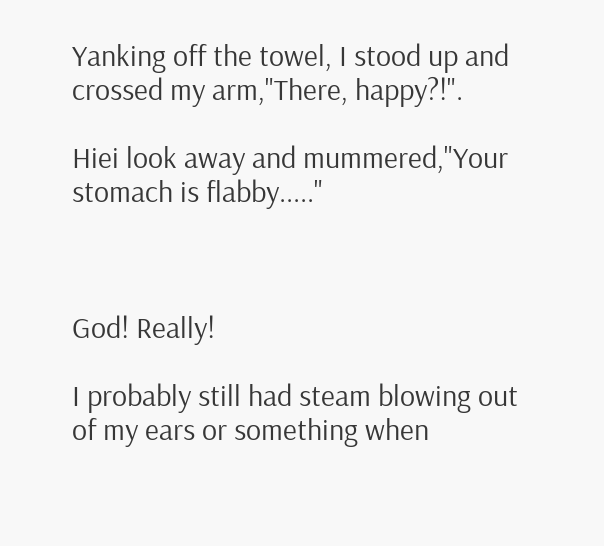Yanking off the towel, I stood up and crossed my arm,"There, happy?!".

Hiei look away and mummered,"Your stomach is flabby....."



God! Really!

I probably still had steam blowing out of my ears or something when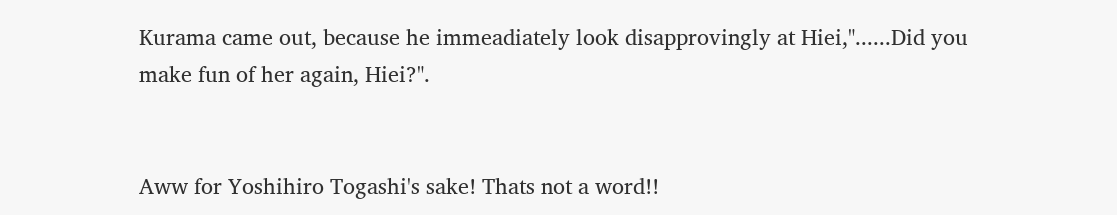Kurama came out, because he immeadiately look disapprovingly at Hiei,"......Did you make fun of her again, Hiei?".


Aww for Yoshihiro Togashi's sake! Thats not a word!!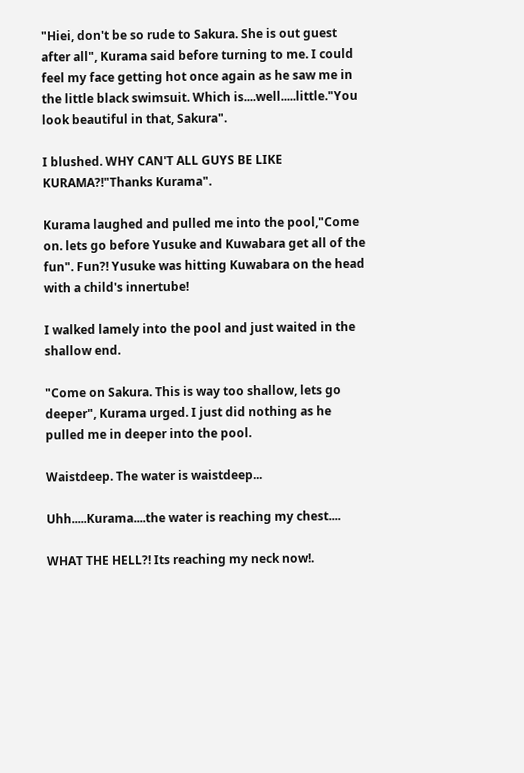"Hiei, don't be so rude to Sakura. She is out guest after all", Kurama said before turning to me. I could feel my face getting hot once again as he saw me in the little black swimsuit. Which is....well.....little."You look beautiful in that, Sakura".

I blushed. WHY CAN'T ALL GUYS BE LIKE KURAMA?!"Thanks Kurama".

Kurama laughed and pulled me into the pool,"Come on. lets go before Yusuke and Kuwabara get all of the fun". Fun?! Yusuke was hitting Kuwabara on the head with a child's innertube!

I walked lamely into the pool and just waited in the shallow end.

"Come on Sakura. This is way too shallow, lets go deeper", Kurama urged. I just did nothing as he pulled me in deeper into the pool.

Waistdeep. The water is waistdeep...

Uhh.....Kurama....the water is reaching my chest....

WHAT THE HELL?! Its reaching my neck now!.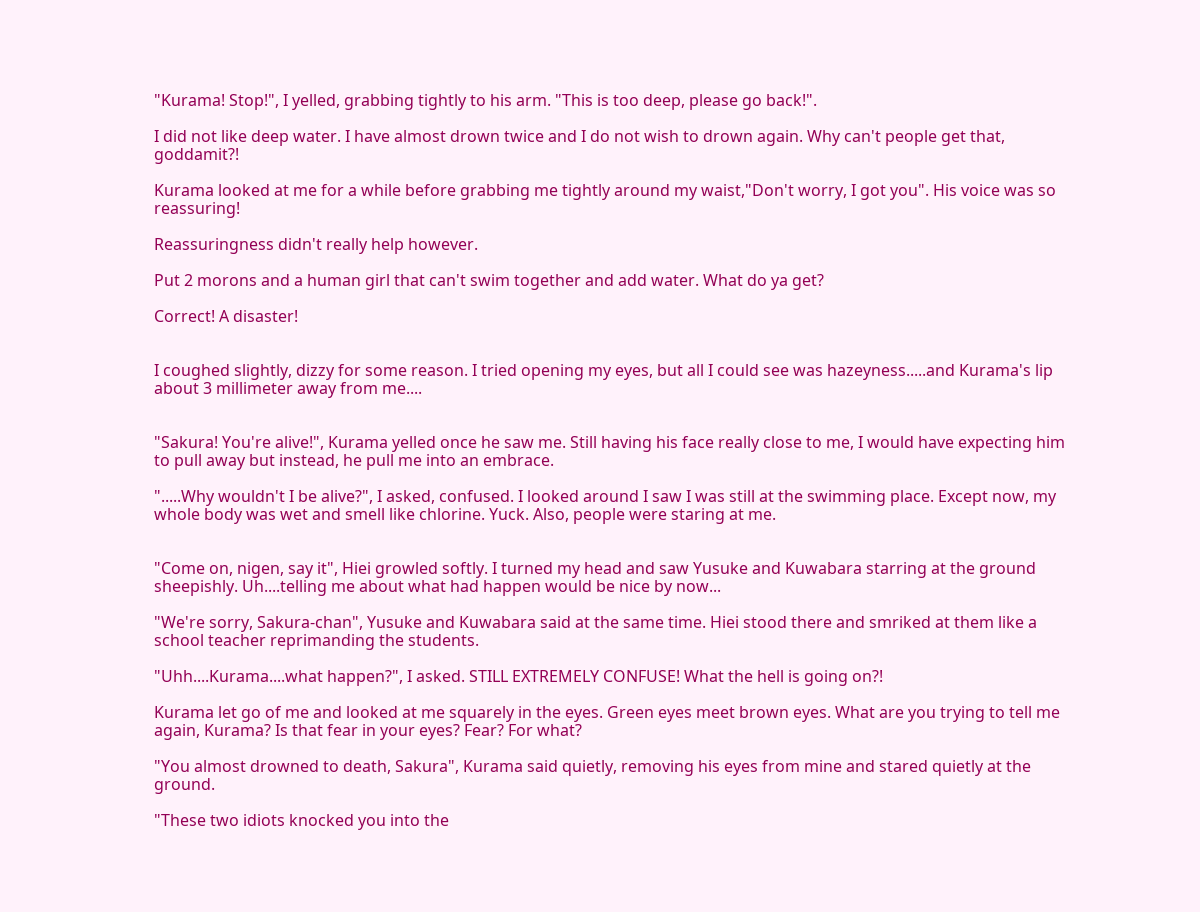"Kurama! Stop!", I yelled, grabbing tightly to his arm. "This is too deep, please go back!".

I did not like deep water. I have almost drown twice and I do not wish to drown again. Why can't people get that, goddamit?!

Kurama looked at me for a while before grabbing me tightly around my waist,"Don't worry, I got you". His voice was so reassuring!

Reassuringness didn't really help however.

Put 2 morons and a human girl that can't swim together and add water. What do ya get?

Correct! A disaster!


I coughed slightly, dizzy for some reason. I tried opening my eyes, but all I could see was hazeyness.....and Kurama's lip about 3 millimeter away from me....


"Sakura! You're alive!", Kurama yelled once he saw me. Still having his face really close to me, I would have expecting him to pull away but instead, he pull me into an embrace.

".....Why wouldn't I be alive?", I asked, confused. I looked around I saw I was still at the swimming place. Except now, my whole body was wet and smell like chlorine. Yuck. Also, people were staring at me.


"Come on, nigen, say it", Hiei growled softly. I turned my head and saw Yusuke and Kuwabara starring at the ground sheepishly. Uh....telling me about what had happen would be nice by now...

"We're sorry, Sakura-chan", Yusuke and Kuwabara said at the same time. Hiei stood there and smriked at them like a school teacher reprimanding the students.

"Uhh....Kurama....what happen?", I asked. STILL EXTREMELY CONFUSE! What the hell is going on?!

Kurama let go of me and looked at me squarely in the eyes. Green eyes meet brown eyes. What are you trying to tell me again, Kurama? Is that fear in your eyes? Fear? For what?

"You almost drowned to death, Sakura", Kurama said quietly, removing his eyes from mine and stared quietly at the ground.

"These two idiots knocked you into the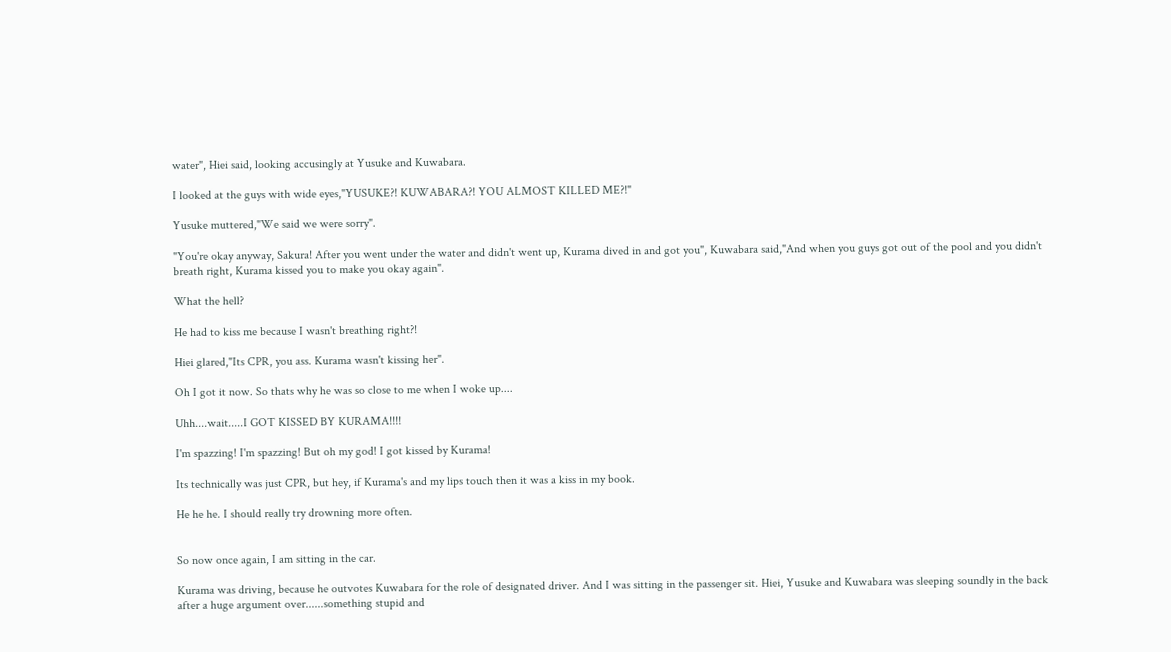water", Hiei said, looking accusingly at Yusuke and Kuwabara.

I looked at the guys with wide eyes,"YUSUKE?! KUWABARA?! YOU ALMOST KILLED ME?!"

Yusuke muttered,"We said we were sorry".

"You're okay anyway, Sakura! After you went under the water and didn't went up, Kurama dived in and got you", Kuwabara said,"And when you guys got out of the pool and you didn't breath right, Kurama kissed you to make you okay again".

What the hell?

He had to kiss me because I wasn't breathing right?!

Hiei glared,"Its CPR, you ass. Kurama wasn't kissing her".

Oh I got it now. So thats why he was so close to me when I woke up....

Uhh....wait.....I GOT KISSED BY KURAMA!!!!

I'm spazzing! I'm spazzing! But oh my god! I got kissed by Kurama!

Its technically was just CPR, but hey, if Kurama's and my lips touch then it was a kiss in my book.

He he he. I should really try drowning more often.


So now once again, I am sitting in the car.

Kurama was driving, because he outvotes Kuwabara for the role of designated driver. And I was sitting in the passenger sit. Hiei, Yusuke and Kuwabara was sleeping soundly in the back after a huge argument over......something stupid and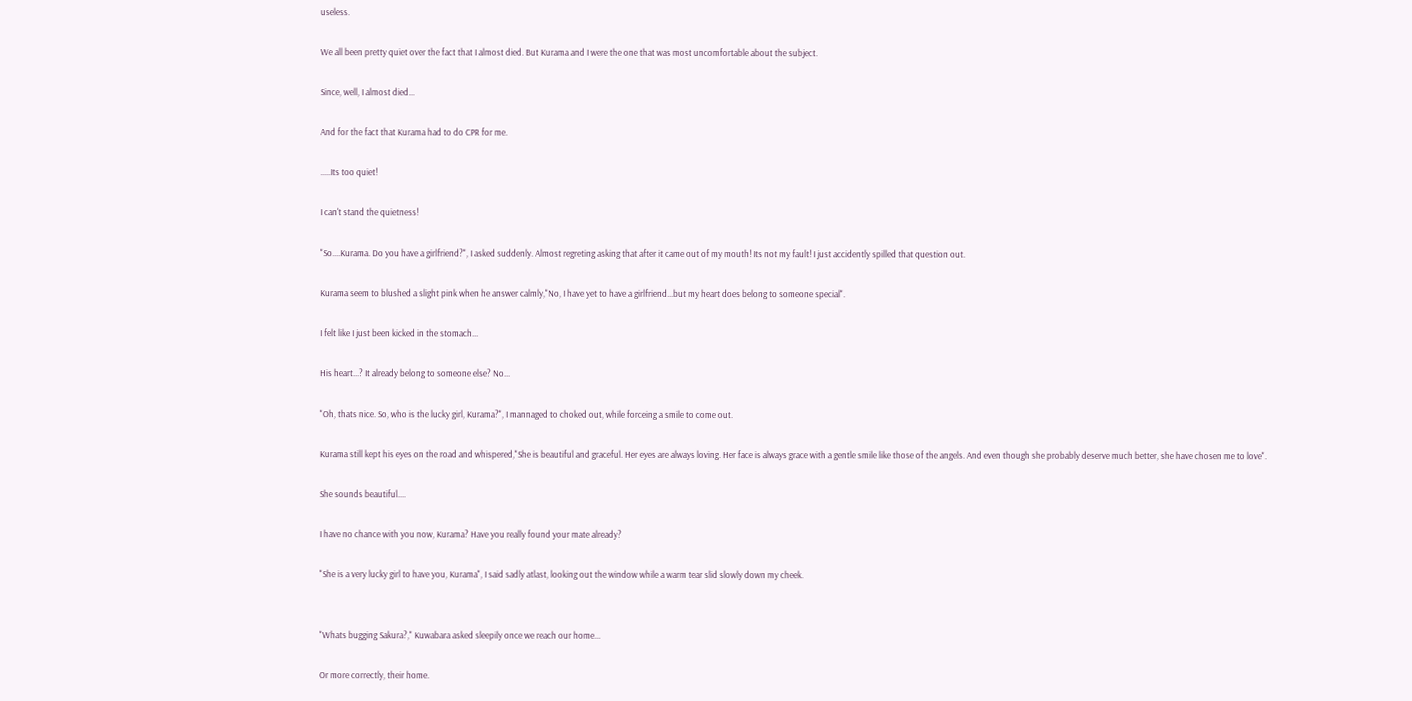useless.

We all been pretty quiet over the fact that I almost died. But Kurama and I were the one that was most uncomfortable about the subject.

Since, well, I almost died...

And for the fact that Kurama had to do CPR for me.

.....Its too quiet!

I can't stand the quietness!

"So....Kurama. Do you have a girlfriend?", I asked suddenly. Almost regreting asking that after it came out of my mouth! Its not my fault! I just accidently spilled that question out.

Kurama seem to blushed a slight pink when he answer calmly,"No, I have yet to have a girlfriend...but my heart does belong to someone special".

I felt like I just been kicked in the stomach...

His heart...? It already belong to someone else? No...

"Oh, thats nice. So, who is the lucky girl, Kurama?", I mannaged to choked out, while forceing a smile to come out.

Kurama still kept his eyes on the road and whispered,"She is beautiful and graceful. Her eyes are always loving. Her face is always grace with a gentle smile like those of the angels. And even though she probably deserve much better, she have chosen me to love".

She sounds beautiful....

I have no chance with you now, Kurama? Have you really found your mate already?

"She is a very lucky girl to have you, Kurama", I said sadly atlast, looking out the window while a warm tear slid slowly down my cheek.


"Whats bugging Sakura?," Kuwabara asked sleepily once we reach our home...

Or more correctly, their home.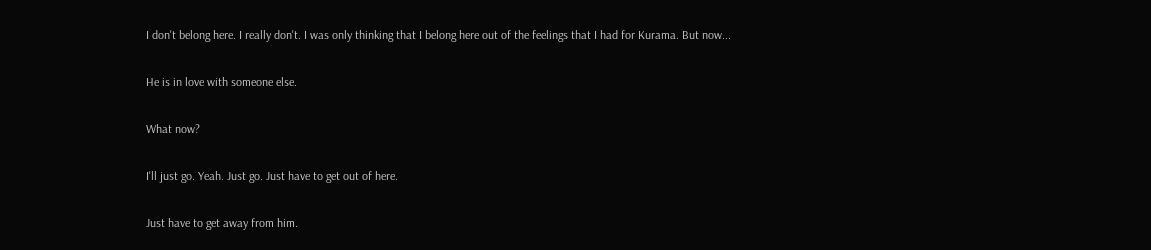I don't belong here. I really don't. I was only thinking that I belong here out of the feelings that I had for Kurama. But now...

He is in love with someone else.

What now?

I'll just go. Yeah. Just go. Just have to get out of here.

Just have to get away from him.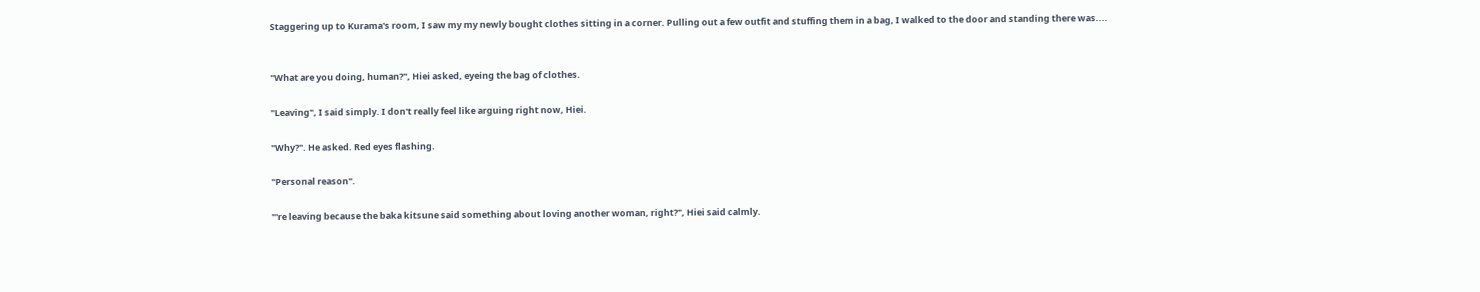Staggering up to Kurama's room, I saw my my newly bought clothes sitting in a corner. Pulling out a few outfit and stuffing them in a bag, I walked to the door and standing there was....


"What are you doing, human?", Hiei asked, eyeing the bag of clothes.

"Leaving", I said simply. I don't really feel like arguing right now, Hiei.

"Why?". He asked. Red eyes flashing.

"Personal reason".

"'re leaving because the baka kitsune said something about loving another woman, right?", Hiei said calmly.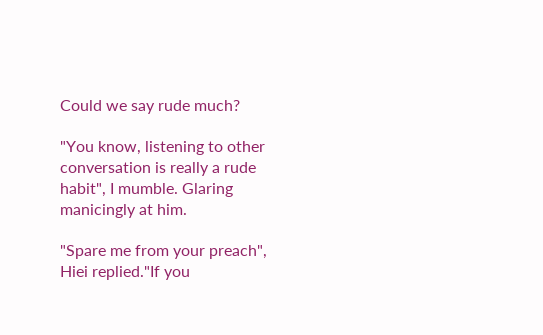Could we say rude much?

"You know, listening to other conversation is really a rude habit", I mumble. Glaring manicingly at him.

"Spare me from your preach", Hiei replied."If you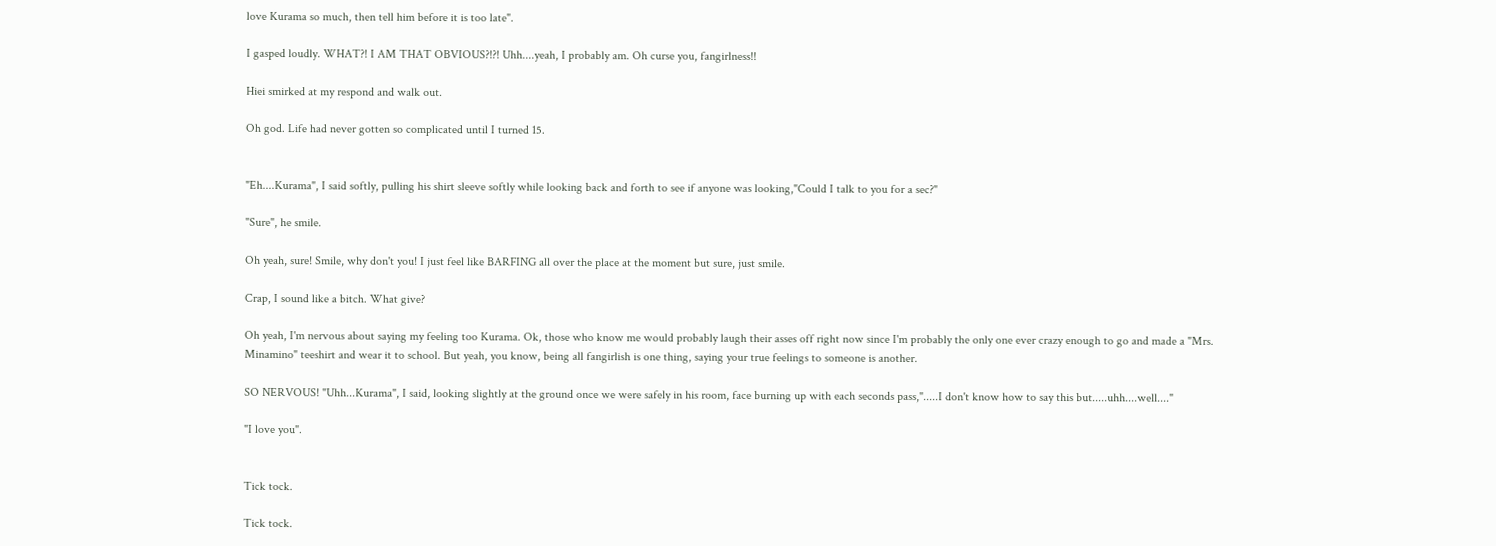love Kurama so much, then tell him before it is too late".

I gasped loudly. WHAT?! I AM THAT OBVIOUS?!?! Uhh....yeah, I probably am. Oh curse you, fangirlness!!

Hiei smirked at my respond and walk out.

Oh god. Life had never gotten so complicated until I turned 15.


"Eh....Kurama", I said softly, pulling his shirt sleeve softly while looking back and forth to see if anyone was looking,"Could I talk to you for a sec?"

"Sure", he smile.

Oh yeah, sure! Smile, why don't you! I just feel like BARFING all over the place at the moment but sure, just smile.

Crap, I sound like a bitch. What give?

Oh yeah, I'm nervous about saying my feeling too Kurama. Ok, those who know me would probably laugh their asses off right now since I'm probably the only one ever crazy enough to go and made a "Mrs. Minamino" teeshirt and wear it to school. But yeah, you know, being all fangirlish is one thing, saying your true feelings to someone is another.

SO NERVOUS! "Uhh...Kurama", I said, looking slightly at the ground once we were safely in his room, face burning up with each seconds pass,".....I don't know how to say this but.....uhh....well...."

"I love you".


Tick tock.

Tick tock.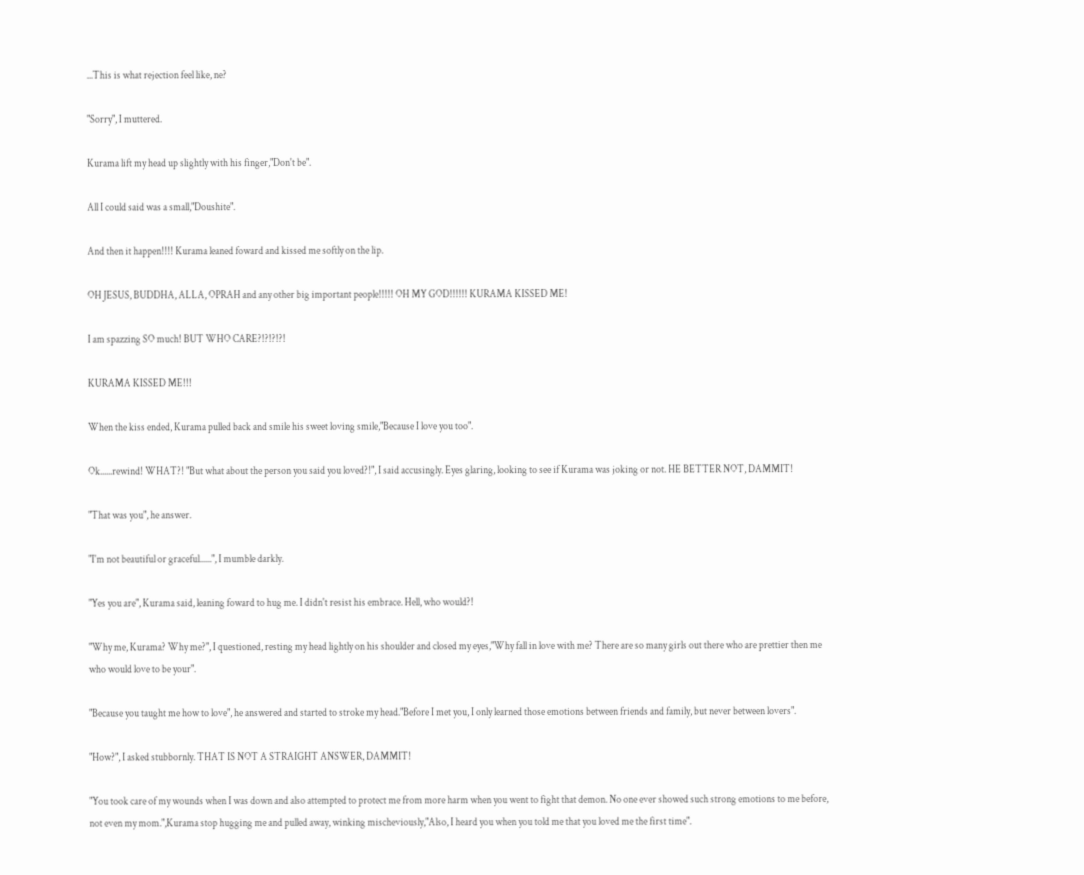...This is what rejection feel like, ne?

"Sorry", I muttered.

Kurama lift my head up slightly with his finger,"Don't be".

All I could said was a small,"Doushite".

And then it happen!!!! Kurama leaned foward and kissed me softly on the lip.

OH JESUS, BUDDHA, ALLA, OPRAH and any other big important people!!!!! OH MY GOD!!!!!! KURAMA KISSED ME!

I am spazzing SO much! BUT WHO CARE?!?!?!?!

KURAMA KISSED ME!!!

When the kiss ended, Kurama pulled back and smile his sweet loving smile,"Because I love you too".

Ok......rewind! WHAT?! "But what about the person you said you loved?!", I said accusingly. Eyes glaring, looking to see if Kurama was joking or not. HE BETTER NOT, DAMMIT!

"That was you", he answer.

"I'm not beautiful or graceful......", I mumble darkly.

"Yes you are", Kurama said, leaning foward to hug me. I didn't resist his embrace. Hell, who would?!

"Why me, Kurama? Why me?", I questioned, resting my head lightly on his shoulder and closed my eyes,"Why fall in love with me? There are so many girls out there who are prettier then me who would love to be your".

"Because you taught me how to love", he answered and started to stroke my head."Before I met you, I only learned those emotions between friends and family, but never between lovers".

"How?", I asked stubbornly. THAT IS NOT A STRAIGHT ANSWER, DAMMIT!

"You took care of my wounds when I was down and also attempted to protect me from more harm when you went to fight that demon. No one ever showed such strong emotions to me before, not even my mom.",Kurama stop hugging me and pulled away, winking mischeviously,"Also, I heard you when you told me that you loved me the first time".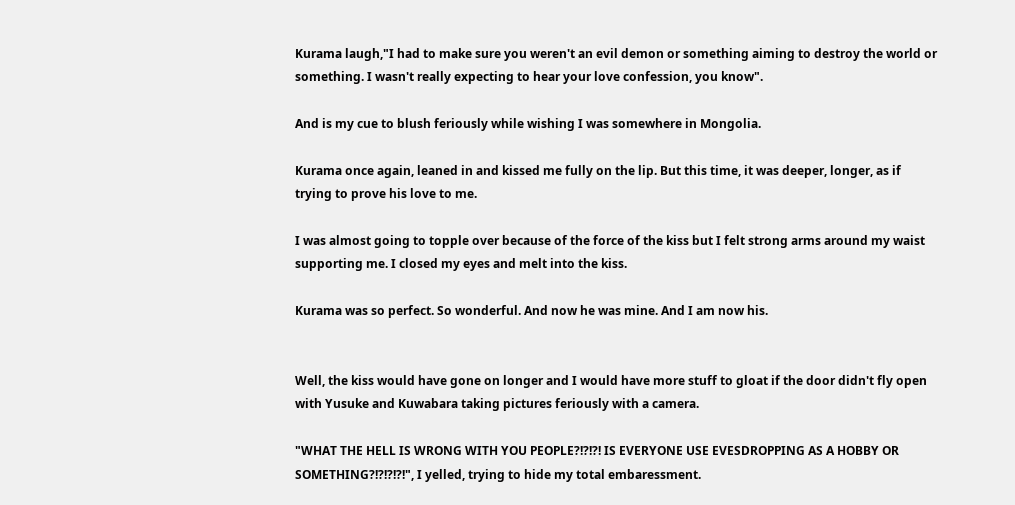Kurama laugh,"I had to make sure you weren't an evil demon or something aiming to destroy the world or something. I wasn't really expecting to hear your love confession, you know".

And is my cue to blush feriously while wishing I was somewhere in Mongolia.

Kurama once again, leaned in and kissed me fully on the lip. But this time, it was deeper, longer, as if trying to prove his love to me.

I was almost going to topple over because of the force of the kiss but I felt strong arms around my waist supporting me. I closed my eyes and melt into the kiss.

Kurama was so perfect. So wonderful. And now he was mine. And I am now his.


Well, the kiss would have gone on longer and I would have more stuff to gloat if the door didn't fly open with Yusuke and Kuwabara taking pictures feriously with a camera.

"WHAT THE HELL IS WRONG WITH YOU PEOPLE?!?!?! IS EVERYONE USE EVESDROPPING AS A HOBBY OR SOMETHING?!?!?!?!", I yelled, trying to hide my total embaressment.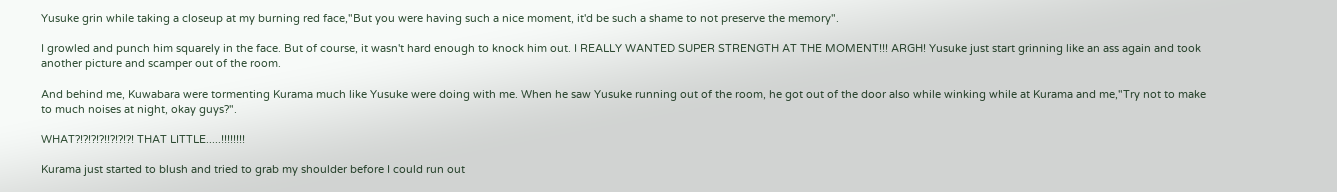Yusuke grin while taking a closeup at my burning red face,"But you were having such a nice moment, it'd be such a shame to not preserve the memory".

I growled and punch him squarely in the face. But of course, it wasn't hard enough to knock him out. I REALLY WANTED SUPER STRENGTH AT THE MOMENT!!! ARGH! Yusuke just start grinning like an ass again and took another picture and scamper out of the room.

And behind me, Kuwabara were tormenting Kurama much like Yusuke were doing with me. When he saw Yusuke running out of the room, he got out of the door also while winking while at Kurama and me,"Try not to make to much noises at night, okay guys?".

WHAT?!?!?!?!!?!?!?! THAT LITTLE.....!!!!!!!!

Kurama just started to blush and tried to grab my shoulder before I could run out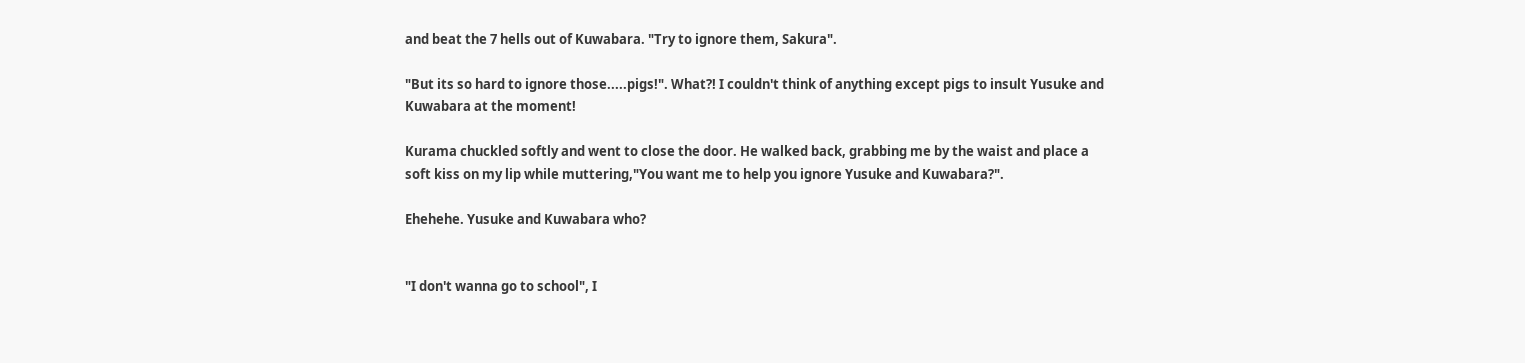and beat the 7 hells out of Kuwabara. "Try to ignore them, Sakura".

"But its so hard to ignore those.....pigs!". What?! I couldn't think of anything except pigs to insult Yusuke and Kuwabara at the moment!

Kurama chuckled softly and went to close the door. He walked back, grabbing me by the waist and place a soft kiss on my lip while muttering,"You want me to help you ignore Yusuke and Kuwabara?".

Ehehehe. Yusuke and Kuwabara who?


"I don't wanna go to school", I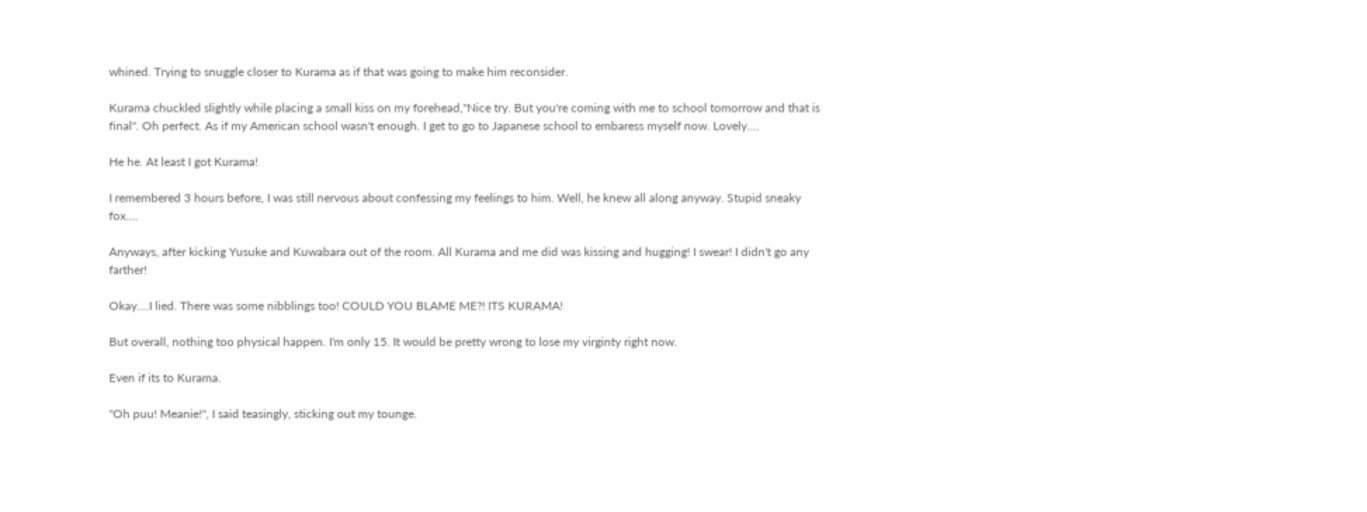whined. Trying to snuggle closer to Kurama as if that was going to make him reconsider.

Kurama chuckled slightly while placing a small kiss on my forehead,"Nice try. But you're coming with me to school tomorrow and that is final". Oh perfect. As if my American school wasn't enough. I get to go to Japanese school to embaress myself now. Lovely....

He he. At least I got Kurama!

I remembered 3 hours before, I was still nervous about confessing my feelings to him. Well, he knew all along anyway. Stupid sneaky fox....

Anyways, after kicking Yusuke and Kuwabara out of the room. All Kurama and me did was kissing and hugging! I swear! I didn't go any farther!

Okay....I lied. There was some nibblings too! COULD YOU BLAME ME?! ITS KURAMA!

But overall, nothing too physical happen. I'm only 15. It would be pretty wrong to lose my virginty right now.

Even if its to Kurama.

"Oh puu! Meanie!", I said teasingly, sticking out my tounge.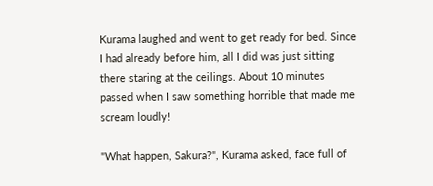Kurama laughed and went to get ready for bed. Since I had already before him, all I did was just sitting there staring at the ceilings. About 10 minutes passed when I saw something horrible that made me scream loudly!

"What happen, Sakura?", Kurama asked, face full of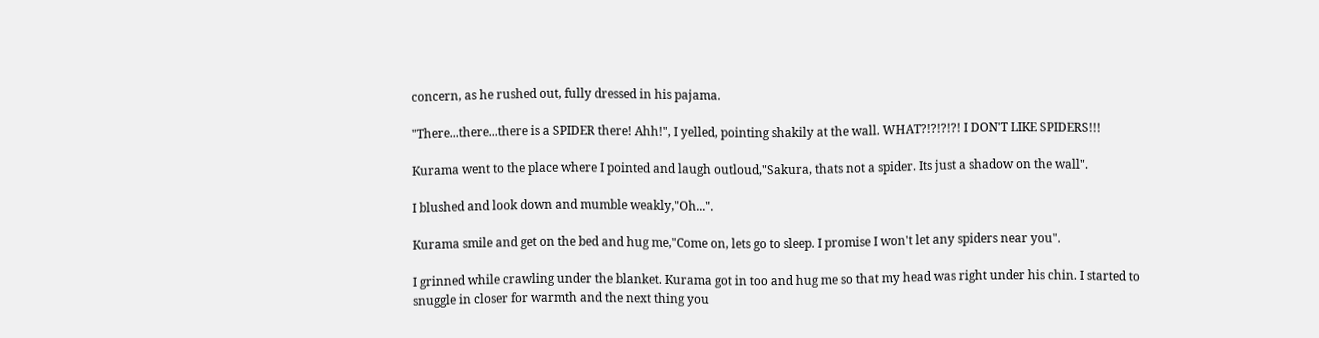concern, as he rushed out, fully dressed in his pajama.

"There...there...there is a SPIDER there! Ahh!", I yelled, pointing shakily at the wall. WHAT?!?!?!?! I DON'T LIKE SPIDERS!!!

Kurama went to the place where I pointed and laugh outloud,"Sakura, thats not a spider. Its just a shadow on the wall".

I blushed and look down and mumble weakly,"Oh...".

Kurama smile and get on the bed and hug me,"Come on, lets go to sleep. I promise I won't let any spiders near you".

I grinned while crawling under the blanket. Kurama got in too and hug me so that my head was right under his chin. I started to snuggle in closer for warmth and the next thing you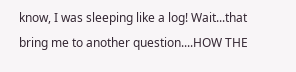know, I was sleeping like a log! Wait...that bring me to another question....HOW THE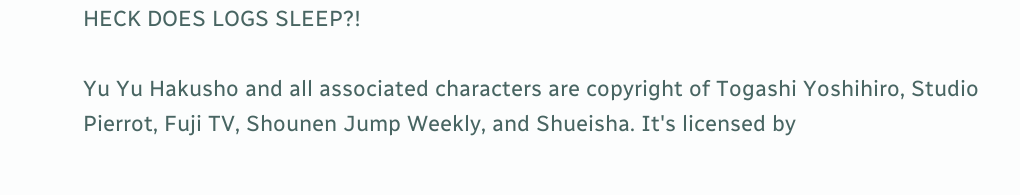HECK DOES LOGS SLEEP?!

Yu Yu Hakusho and all associated characters are copyright of Togashi Yoshihiro, Studio Pierrot, Fuji TV, Shounen Jump Weekly, and Shueisha. It's licensed by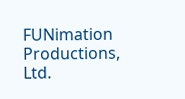FUNimation Productions, Ltd.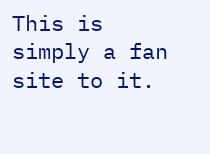This is simply a fan site to it.